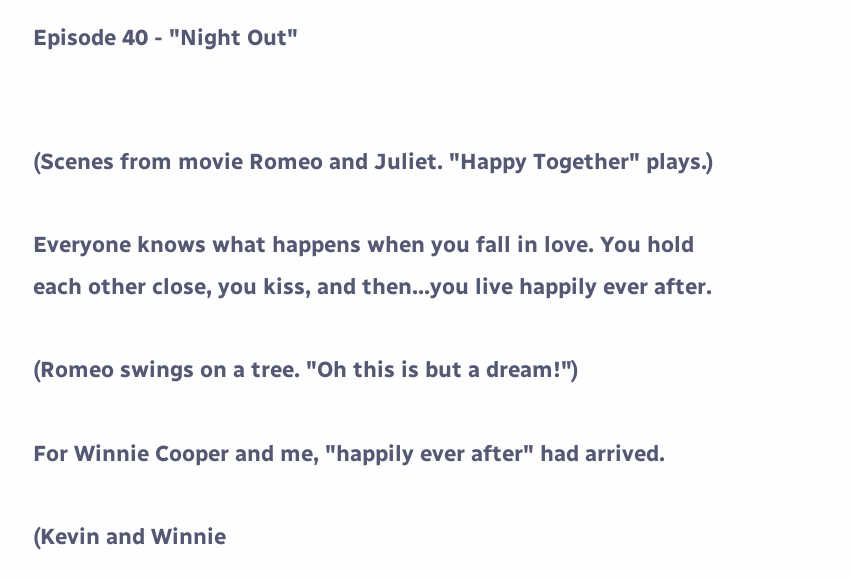Episode 40 - "Night Out"


(Scenes from movie Romeo and Juliet. "Happy Together" plays.)

Everyone knows what happens when you fall in love. You hold each other close, you kiss, and then...you live happily ever after.

(Romeo swings on a tree. "Oh this is but a dream!")

For Winnie Cooper and me, "happily ever after" had arrived.

(Kevin and Winnie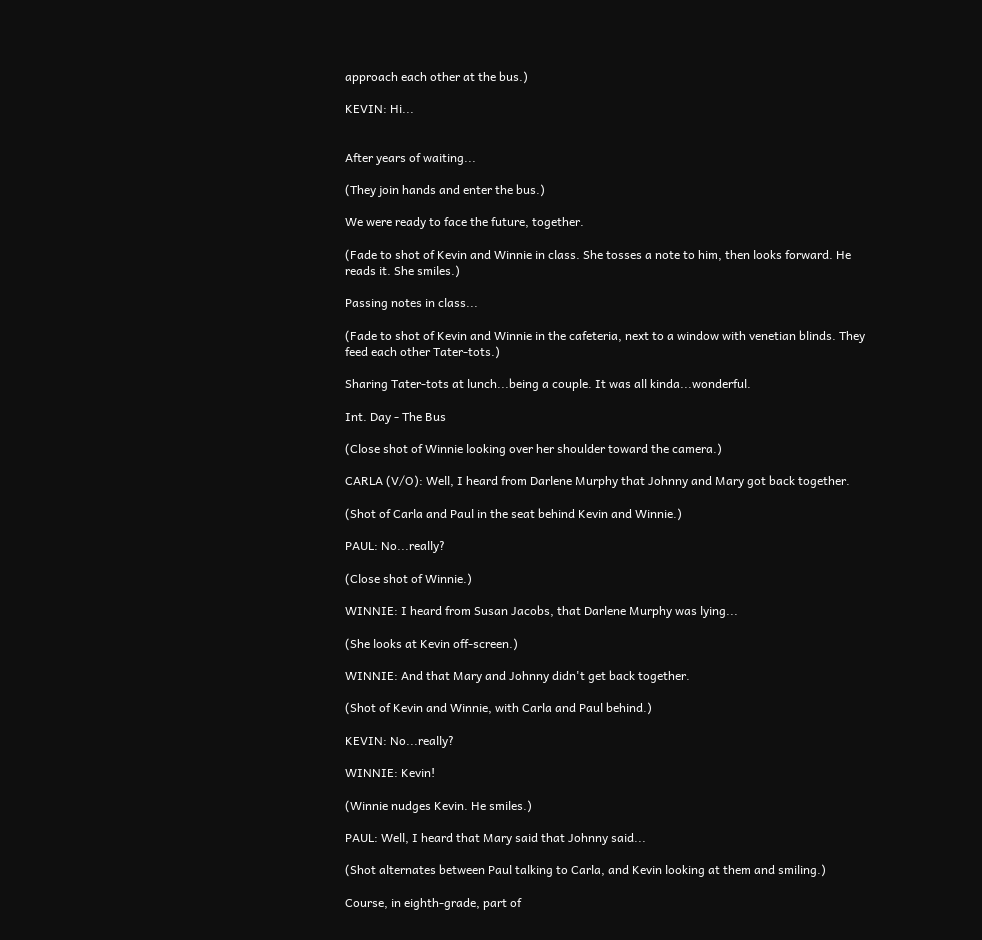approach each other at the bus.)

KEVIN: Hi...


After years of waiting...

(They join hands and enter the bus.)

We were ready to face the future, together.

(Fade to shot of Kevin and Winnie in class. She tosses a note to him, then looks forward. He reads it. She smiles.)

Passing notes in class...

(Fade to shot of Kevin and Winnie in the cafeteria, next to a window with venetian blinds. They feed each other Tater-tots.)

Sharing Tater-tots at lunch...being a couple. It was all kinda...wonderful.

Int. Day - The Bus

(Close shot of Winnie looking over her shoulder toward the camera.)

CARLA (V/O): Well, I heard from Darlene Murphy that Johnny and Mary got back together.

(Shot of Carla and Paul in the seat behind Kevin and Winnie.)

PAUL: No...really?

(Close shot of Winnie.)

WINNIE: I heard from Susan Jacobs, that Darlene Murphy was lying...

(She looks at Kevin off-screen.)

WINNIE: And that Mary and Johnny didn't get back together.

(Shot of Kevin and Winnie, with Carla and Paul behind.)

KEVIN: No...really?

WINNIE: Kevin!

(Winnie nudges Kevin. He smiles.)

PAUL: Well, I heard that Mary said that Johnny said...

(Shot alternates between Paul talking to Carla, and Kevin looking at them and smiling.)

Course, in eighth-grade, part of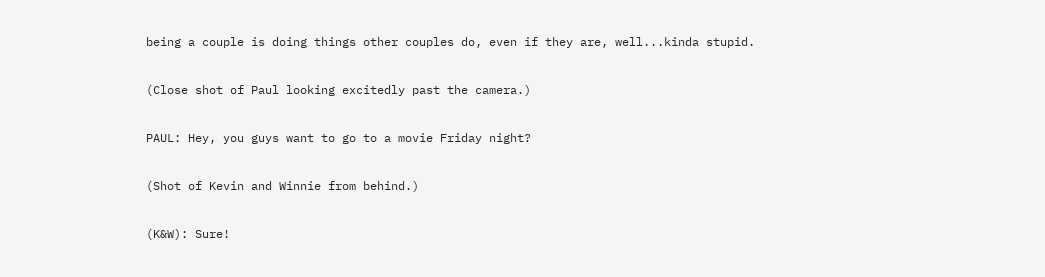being a couple is doing things other couples do, even if they are, well...kinda stupid.

(Close shot of Paul looking excitedly past the camera.)

PAUL: Hey, you guys want to go to a movie Friday night?

(Shot of Kevin and Winnie from behind.)

(K&W): Sure!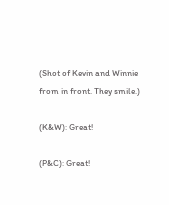(Shot of Kevin and Winnie from in front. They smile.)

(K&W): Great!

(P&C): Great!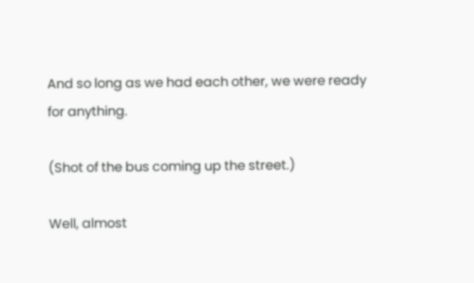And so long as we had each other, we were ready for anything.

(Shot of the bus coming up the street.)

Well, almost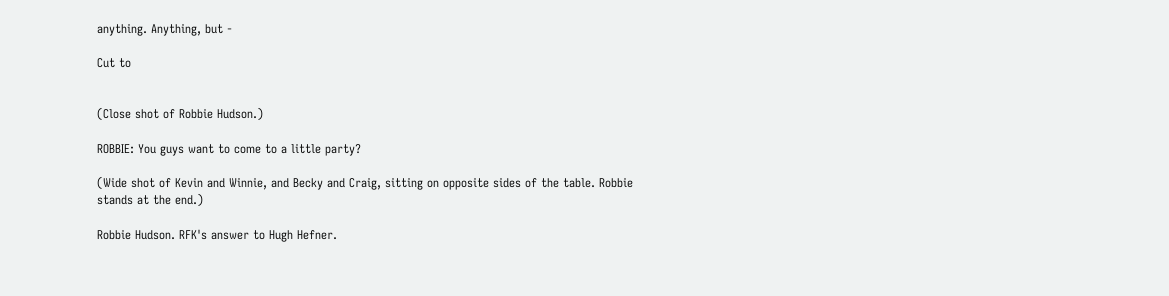anything. Anything, but -

Cut to


(Close shot of Robbie Hudson.)

ROBBIE: You guys want to come to a little party?

(Wide shot of Kevin and Winnie, and Becky and Craig, sitting on opposite sides of the table. Robbie stands at the end.)

Robbie Hudson. RFK's answer to Hugh Hefner.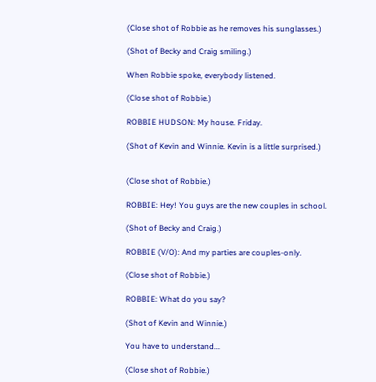(Close shot of Robbie as he removes his sunglasses.)

(Shot of Becky and Craig smiling.)

When Robbie spoke, everybody listened.

(Close shot of Robbie.)

ROBBIE HUDSON: My house. Friday.

(Shot of Kevin and Winnie. Kevin is a little surprised.)


(Close shot of Robbie.)

ROBBIE: Hey! You guys are the new couples in school.

(Shot of Becky and Craig.)

ROBBIE (V/O): And my parties are couples-only.

(Close shot of Robbie.)

ROBBIE: What do you say?

(Shot of Kevin and Winnie.)

You have to understand...

(Close shot of Robbie.)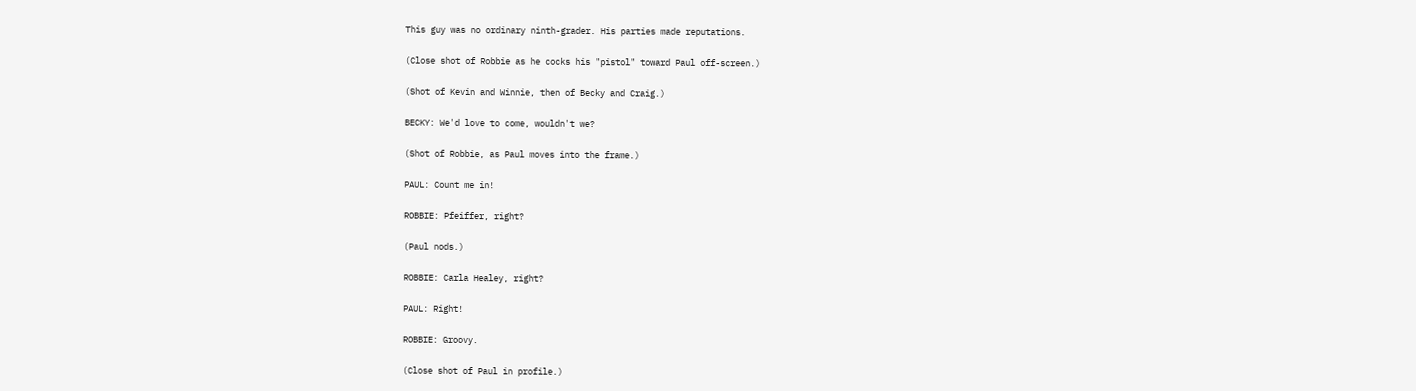This guy was no ordinary ninth-grader. His parties made reputations.

(Close shot of Robbie as he cocks his "pistol" toward Paul off-screen.)

(Shot of Kevin and Winnie, then of Becky and Craig.)

BECKY: We'd love to come, wouldn't we?

(Shot of Robbie, as Paul moves into the frame.)

PAUL: Count me in!

ROBBIE: Pfeiffer, right?

(Paul nods.)

ROBBIE: Carla Healey, right?

PAUL: Right!

ROBBIE: Groovy.

(Close shot of Paul in profile.)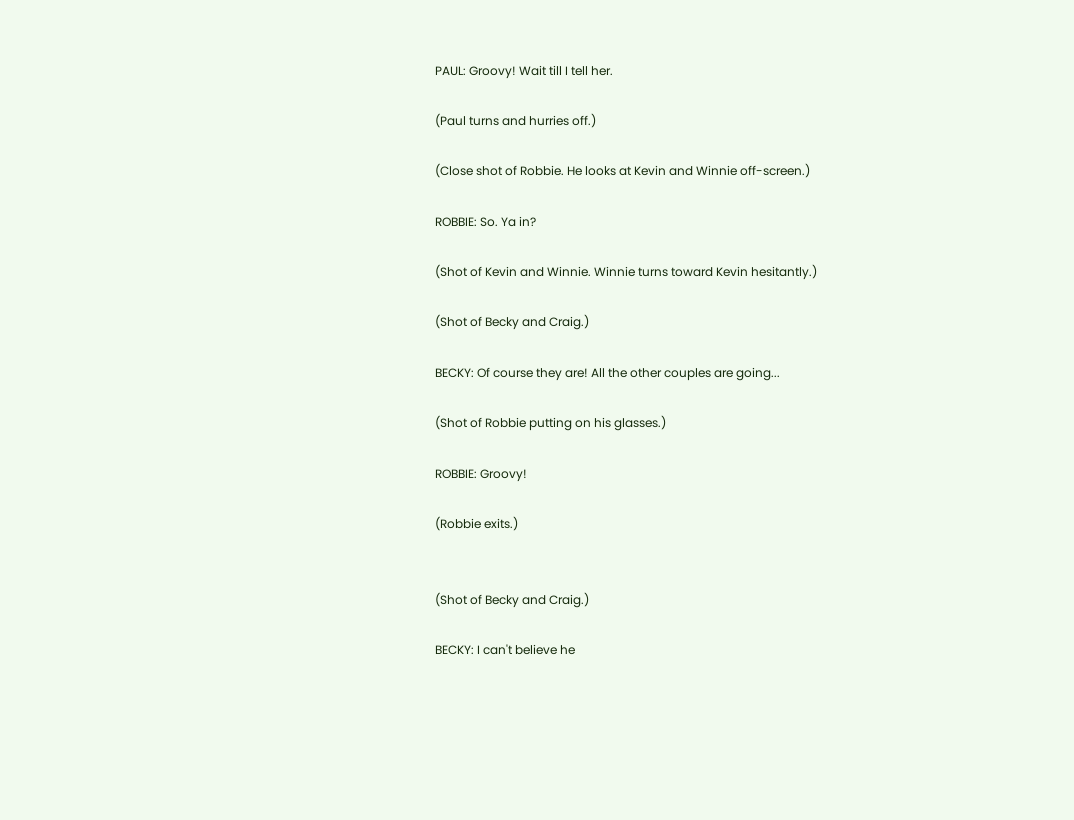PAUL: Groovy! Wait till I tell her.

(Paul turns and hurries off.)

(Close shot of Robbie. He looks at Kevin and Winnie off-screen.)

ROBBIE: So. Ya in?

(Shot of Kevin and Winnie. Winnie turns toward Kevin hesitantly.)

(Shot of Becky and Craig.)

BECKY: Of course they are! All the other couples are going...

(Shot of Robbie putting on his glasses.)

ROBBIE: Groovy!

(Robbie exits.)


(Shot of Becky and Craig.)

BECKY: I can't believe he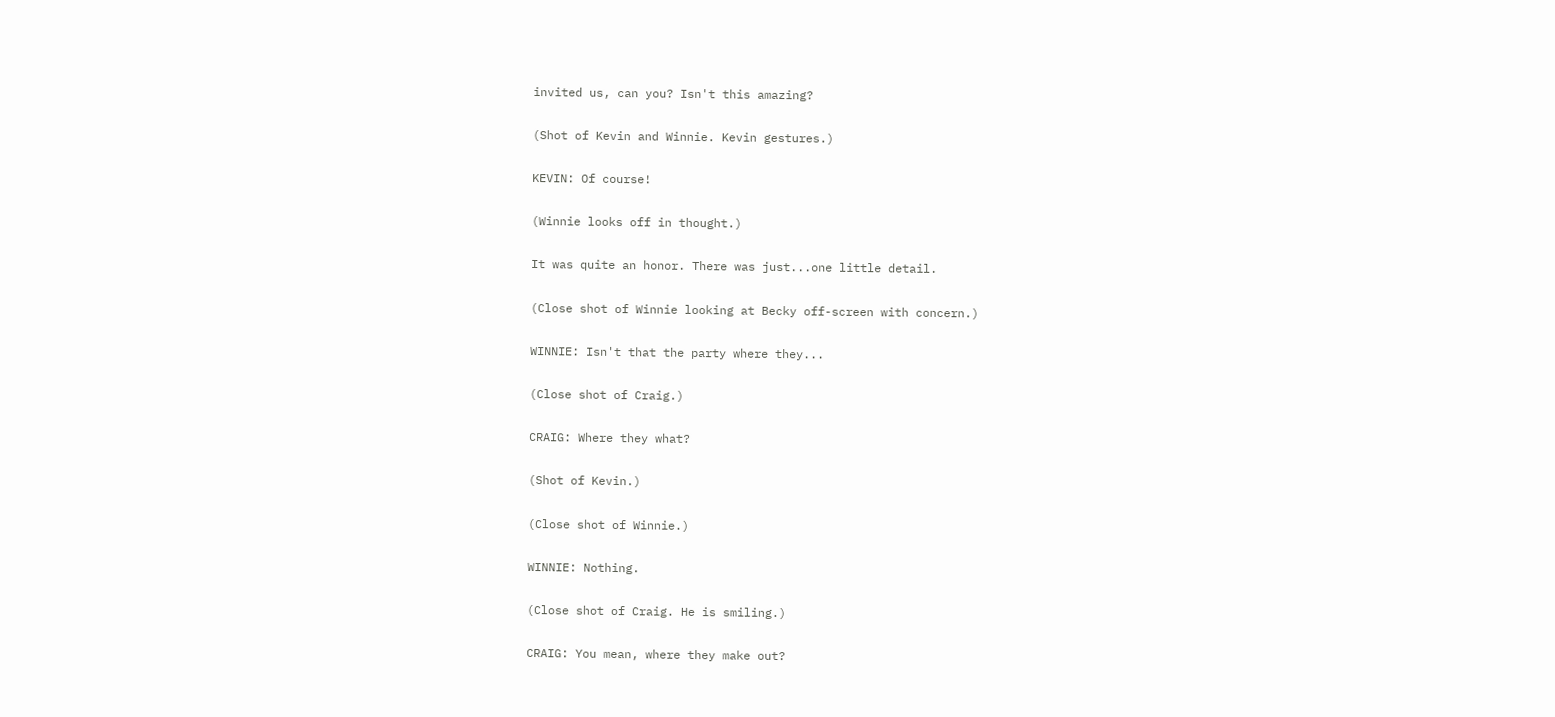invited us, can you? Isn't this amazing?

(Shot of Kevin and Winnie. Kevin gestures.)

KEVIN: Of course!

(Winnie looks off in thought.)

It was quite an honor. There was just...one little detail.

(Close shot of Winnie looking at Becky off-screen with concern.)

WINNIE: Isn't that the party where they...

(Close shot of Craig.)

CRAIG: Where they what?

(Shot of Kevin.)

(Close shot of Winnie.)

WINNIE: Nothing.

(Close shot of Craig. He is smiling.)

CRAIG: You mean, where they make out?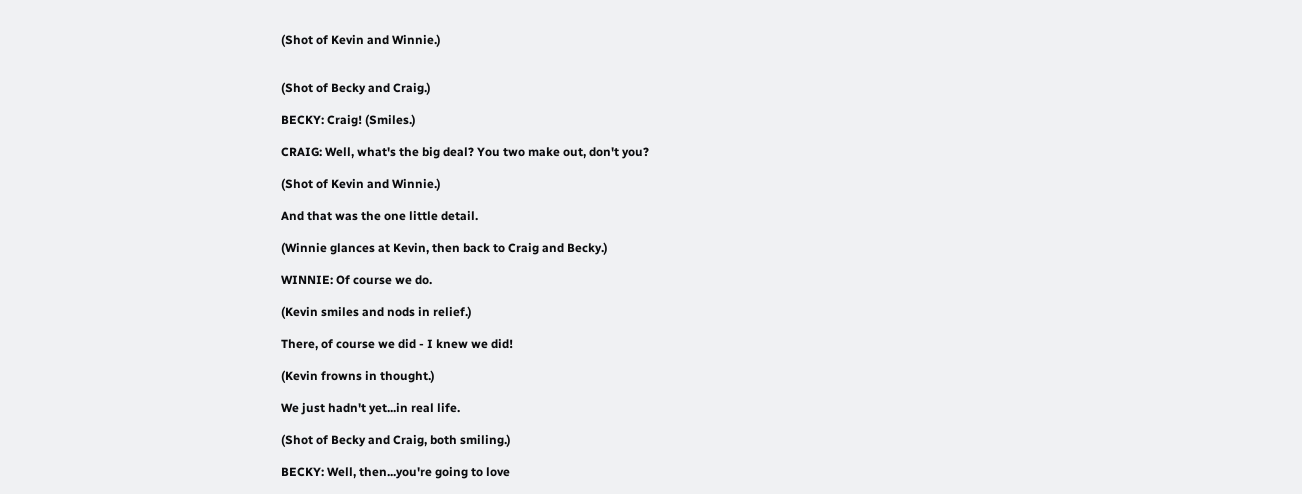(Shot of Kevin and Winnie.)


(Shot of Becky and Craig.)

BECKY: Craig! (Smiles.)

CRAIG: Well, what's the big deal? You two make out, don't you?

(Shot of Kevin and Winnie.)

And that was the one little detail.

(Winnie glances at Kevin, then back to Craig and Becky.)

WINNIE: Of course we do.

(Kevin smiles and nods in relief.)

There, of course we did - I knew we did!

(Kevin frowns in thought.)

We just hadn't yet...in real life.

(Shot of Becky and Craig, both smiling.)

BECKY: Well, then...you're going to love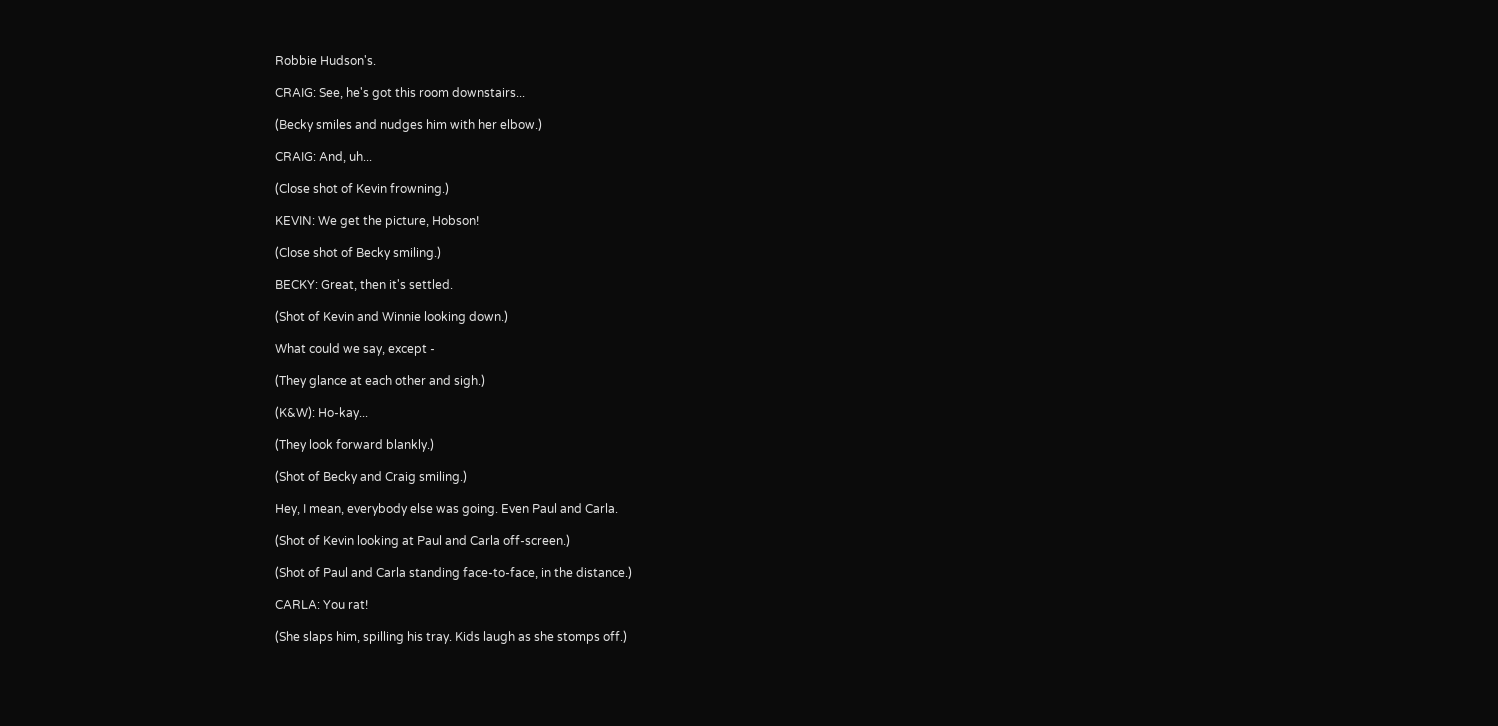Robbie Hudson's.

CRAIG: See, he's got this room downstairs...

(Becky smiles and nudges him with her elbow.)

CRAIG: And, uh...

(Close shot of Kevin frowning.)

KEVIN: We get the picture, Hobson!

(Close shot of Becky smiling.)

BECKY: Great, then it's settled.

(Shot of Kevin and Winnie looking down.)

What could we say, except -

(They glance at each other and sigh.)

(K&W): Ho-kay...

(They look forward blankly.)

(Shot of Becky and Craig smiling.)

Hey, I mean, everybody else was going. Even Paul and Carla.

(Shot of Kevin looking at Paul and Carla off-screen.)

(Shot of Paul and Carla standing face-to-face, in the distance.)

CARLA: You rat!

(She slaps him, spilling his tray. Kids laugh as she stomps off.)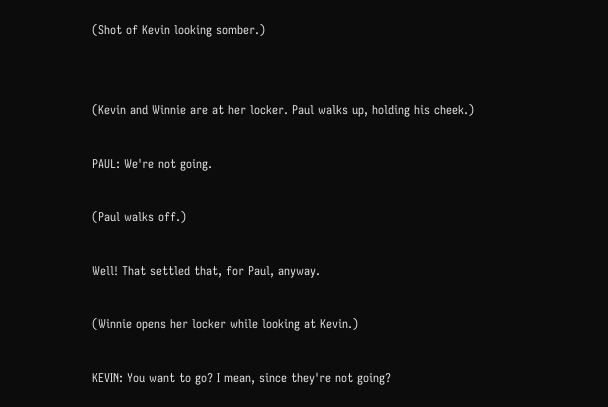(Shot of Kevin looking somber.)


(Kevin and Winnie are at her locker. Paul walks up, holding his cheek.)

PAUL: We're not going.

(Paul walks off.)

Well! That settled that, for Paul, anyway.

(Winnie opens her locker while looking at Kevin.)

KEVIN: You want to go? I mean, since they're not going?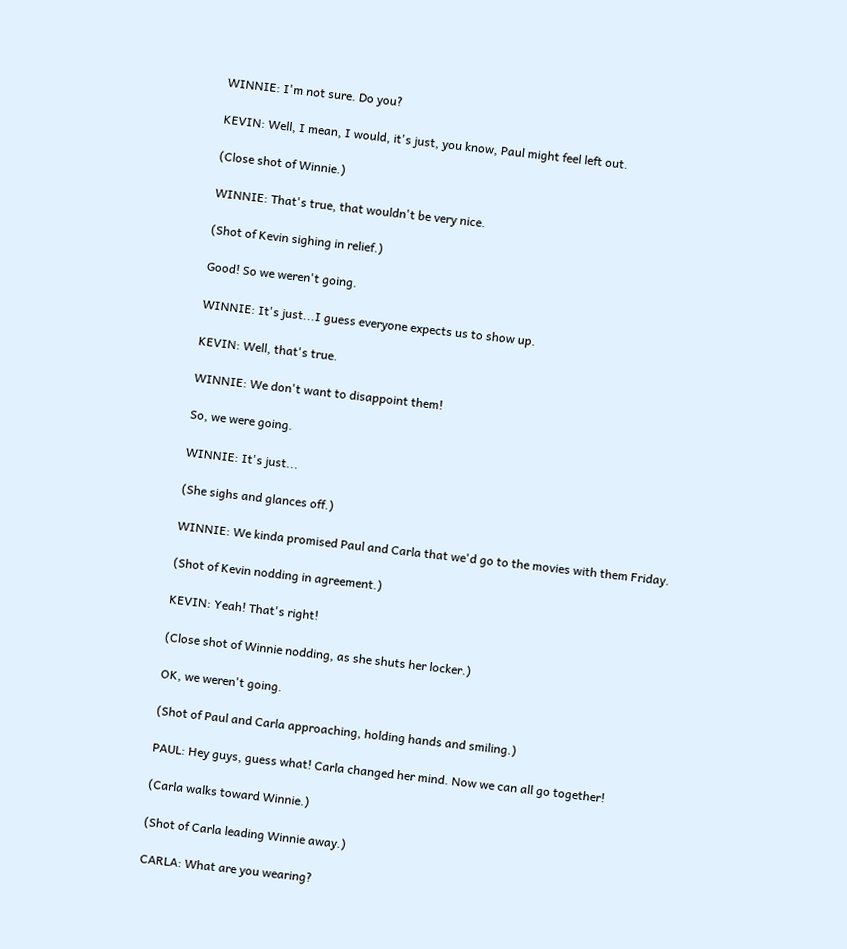WINNIE: I'm not sure. Do you?

KEVIN: Well, I mean, I would, it's just, you know, Paul might feel left out.

(Close shot of Winnie.)

WINNIE: That's true, that wouldn't be very nice.

(Shot of Kevin sighing in relief.)

Good! So we weren't going.

WINNIE: It's just...I guess everyone expects us to show up.

KEVIN: Well, that's true.

WINNIE: We don't want to disappoint them!

So, we were going.

WINNIE: It's just...

(She sighs and glances off.)

WINNIE: We kinda promised Paul and Carla that we'd go to the movies with them Friday.

(Shot of Kevin nodding in agreement.)

KEVIN: Yeah! That's right!

(Close shot of Winnie nodding, as she shuts her locker.)

OK, we weren't going.

(Shot of Paul and Carla approaching, holding hands and smiling.)

PAUL: Hey guys, guess what! Carla changed her mind. Now we can all go together!

(Carla walks toward Winnie.)

(Shot of Carla leading Winnie away.)

CARLA: What are you wearing?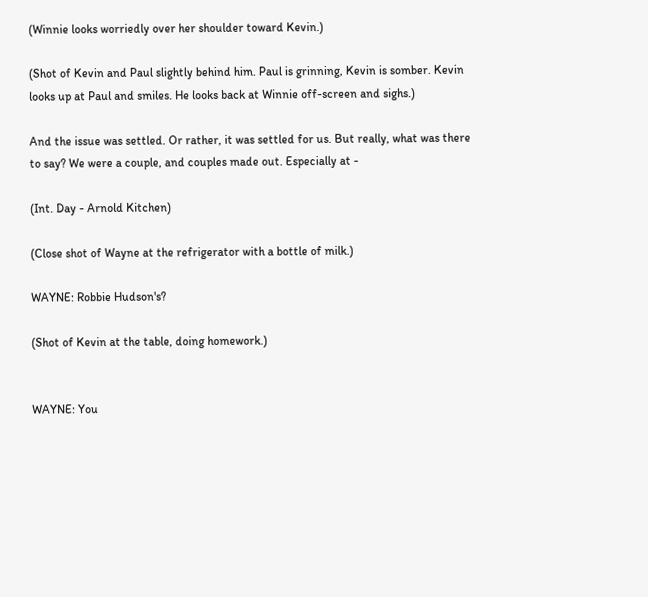(Winnie looks worriedly over her shoulder toward Kevin.)

(Shot of Kevin and Paul slightly behind him. Paul is grinning, Kevin is somber. Kevin looks up at Paul and smiles. He looks back at Winnie off-screen and sighs.)

And the issue was settled. Or rather, it was settled for us. But really, what was there to say? We were a couple, and couples made out. Especially at -

(Int. Day - Arnold Kitchen)

(Close shot of Wayne at the refrigerator with a bottle of milk.)

WAYNE: Robbie Hudson's?

(Shot of Kevin at the table, doing homework.)


WAYNE: You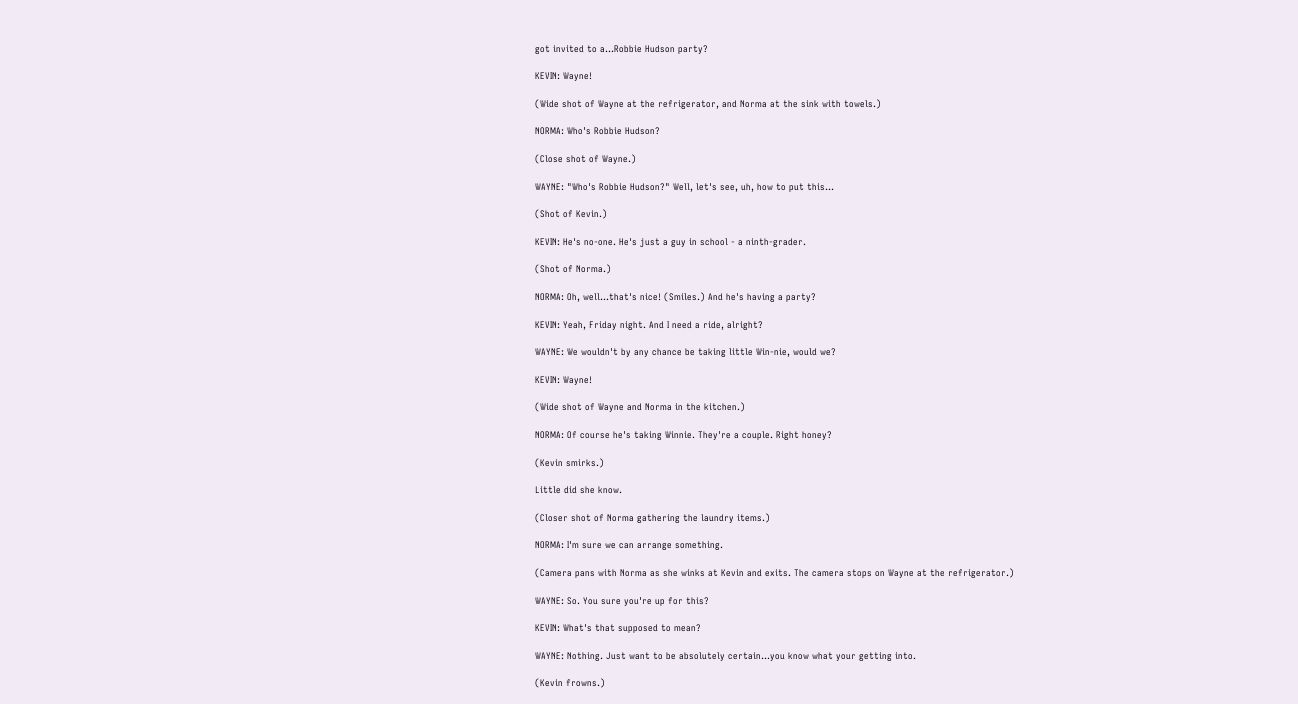got invited to a...Robbie Hudson party?

KEVIN: Wayne!

(Wide shot of Wayne at the refrigerator, and Norma at the sink with towels.)

NORMA: Who's Robbie Hudson?

(Close shot of Wayne.)

WAYNE: "Who's Robbie Hudson?" Well, let's see, uh, how to put this...

(Shot of Kevin.)

KEVIN: He's no-one. He's just a guy in school - a ninth-grader.

(Shot of Norma.)

NORMA: Oh, well...that's nice! (Smiles.) And he's having a party?

KEVIN: Yeah, Friday night. And I need a ride, alright?

WAYNE: We wouldn't by any chance be taking little Win-nie, would we?

KEVIN: Wayne!

(Wide shot of Wayne and Norma in the kitchen.)

NORMA: Of course he's taking Winnie. They're a couple. Right honey?

(Kevin smirks.)

Little did she know.

(Closer shot of Norma gathering the laundry items.)

NORMA: I'm sure we can arrange something.

(Camera pans with Norma as she winks at Kevin and exits. The camera stops on Wayne at the refrigerator.)

WAYNE: So. You sure you're up for this?

KEVIN: What's that supposed to mean?

WAYNE: Nothing. Just want to be absolutely certain...you know what your getting into.

(Kevin frowns.)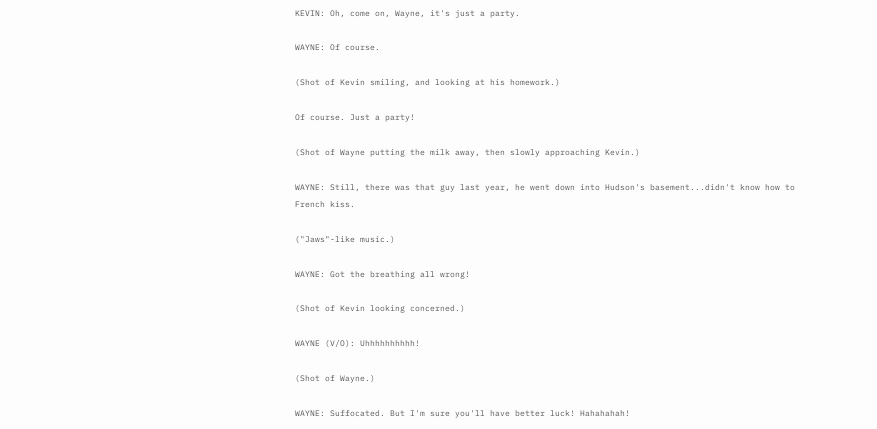KEVIN: Oh, come on, Wayne, it's just a party.

WAYNE: Of course.

(Shot of Kevin smiling, and looking at his homework.)

Of course. Just a party!

(Shot of Wayne putting the milk away, then slowly approaching Kevin.)

WAYNE: Still, there was that guy last year, he went down into Hudson's basement...didn't know how to French kiss.

("Jaws"-like music.)

WAYNE: Got the breathing all wrong!

(Shot of Kevin looking concerned.)

WAYNE (V/O): Uhhhhhhhhhh!

(Shot of Wayne.)

WAYNE: Suffocated. But I'm sure you'll have better luck! Hahahahah!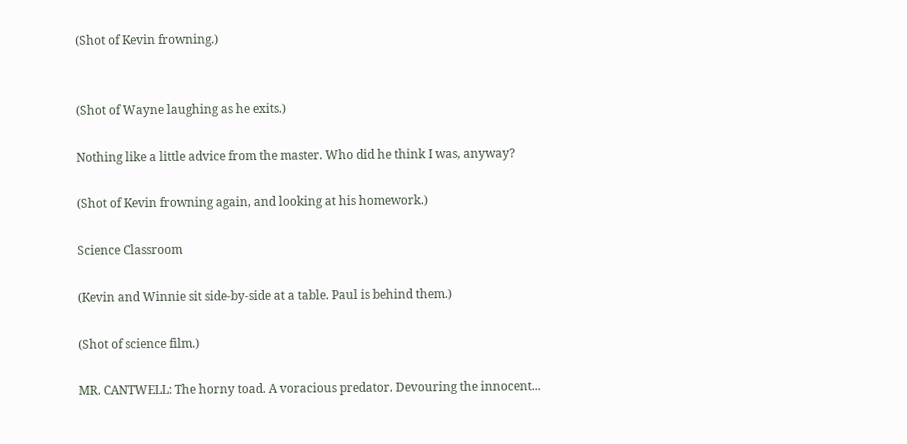(Shot of Kevin frowning.)


(Shot of Wayne laughing as he exits.)

Nothing like a little advice from the master. Who did he think I was, anyway?

(Shot of Kevin frowning again, and looking at his homework.)

Science Classroom

(Kevin and Winnie sit side-by-side at a table. Paul is behind them.)

(Shot of science film.)

MR. CANTWELL: The horny toad. A voracious predator. Devouring the innocent...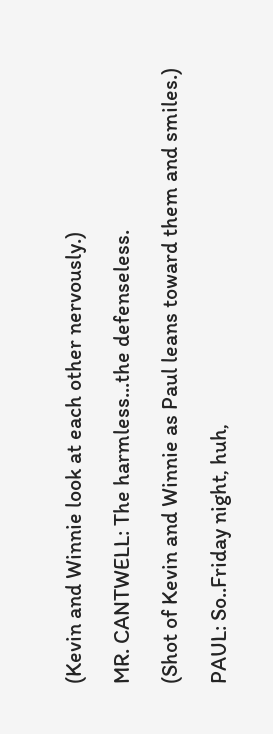(Kevin and Winnie look at each other nervously.)

MR. CANTWELL: The harmless...the defenseless.

(Shot of Kevin and Winnie as Paul leans toward them and smiles.)

PAUL: So..Friday night, huh,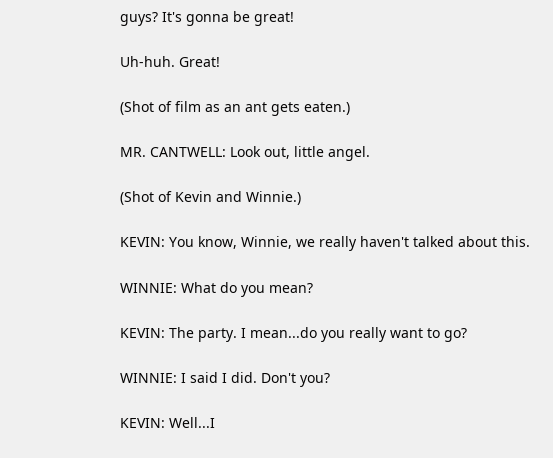guys? It's gonna be great!

Uh-huh. Great!

(Shot of film as an ant gets eaten.)

MR. CANTWELL: Look out, little angel.

(Shot of Kevin and Winnie.)

KEVIN: You know, Winnie, we really haven't talked about this.

WINNIE: What do you mean?

KEVIN: The party. I mean...do you really want to go?

WINNIE: I said I did. Don't you?

KEVIN: Well...I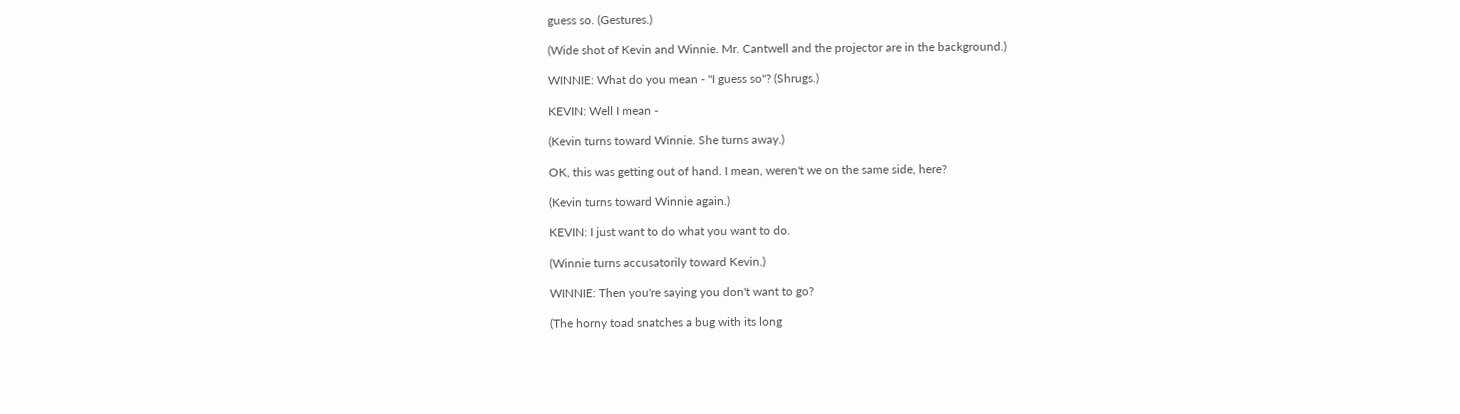guess so. (Gestures.)

(Wide shot of Kevin and Winnie. Mr. Cantwell and the projector are in the background.)

WINNIE: What do you mean - "I guess so"? (Shrugs.)

KEVIN: Well I mean -

(Kevin turns toward Winnie. She turns away.)

OK, this was getting out of hand. I mean, weren't we on the same side, here?

(Kevin turns toward Winnie again.)

KEVIN: I just want to do what you want to do.

(Winnie turns accusatorily toward Kevin.)

WINNIE: Then you're saying you don't want to go?

(The horny toad snatches a bug with its long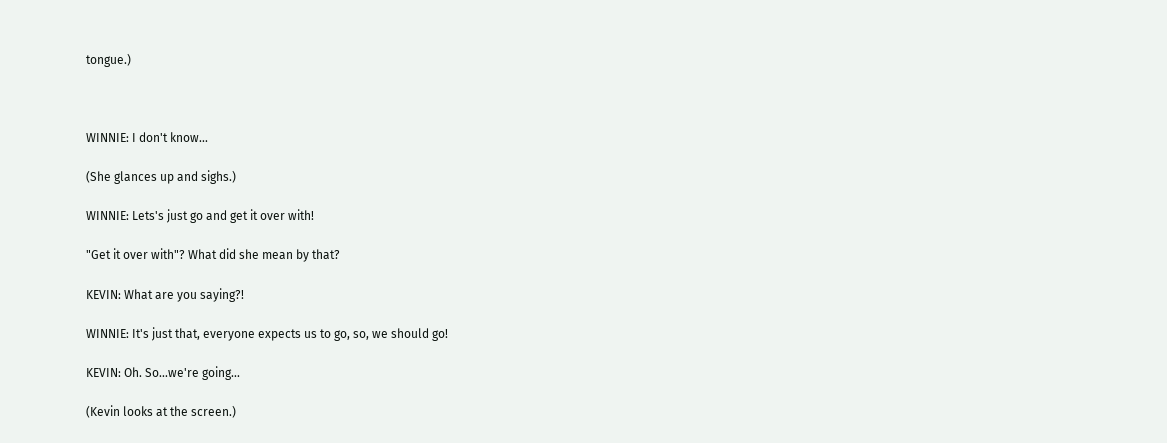tongue.)



WINNIE: I don't know...

(She glances up and sighs.)

WINNIE: Lets's just go and get it over with!

"Get it over with"? What did she mean by that?

KEVIN: What are you saying?!

WINNIE: It's just that, everyone expects us to go, so, we should go!

KEVIN: Oh. So...we're going...

(Kevin looks at the screen.)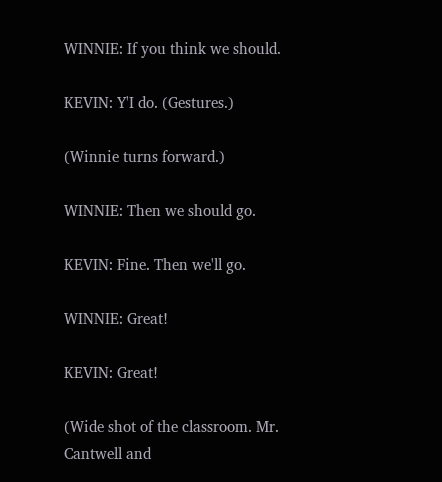WINNIE: If you think we should.

KEVIN: Y'I do. (Gestures.)

(Winnie turns forward.)

WINNIE: Then we should go.

KEVIN: Fine. Then we'll go.

WINNIE: Great!

KEVIN: Great!

(Wide shot of the classroom. Mr. Cantwell and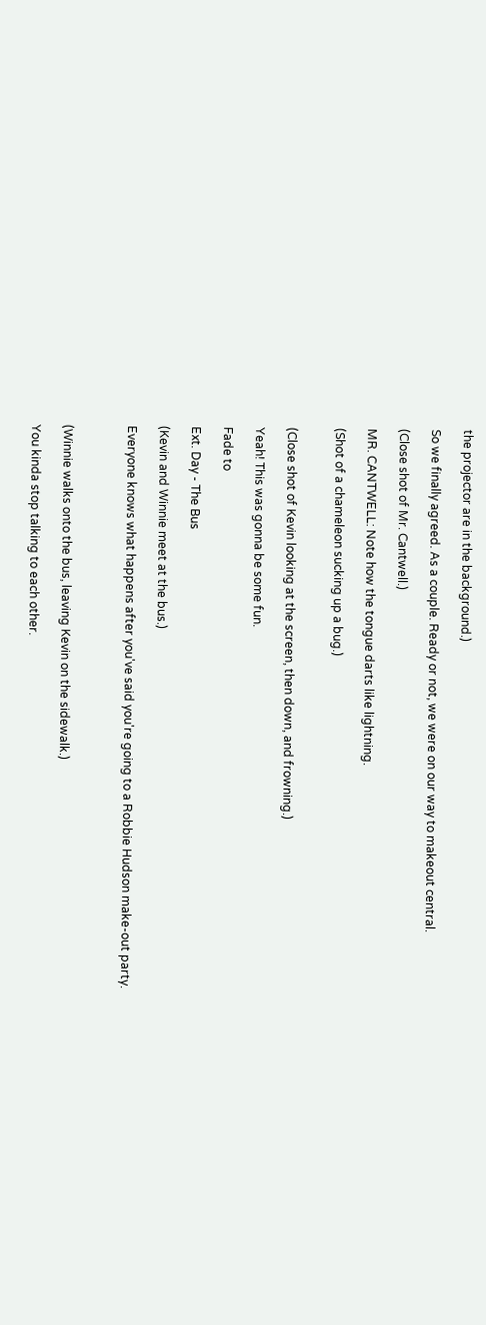the projector are in the background.)

So we finally agreed. As a couple. Ready or not, we were on our way to makeout central.

(Close shot of Mr. Cantwell.)

MR. CANTWELL: Note how the tongue darts like lightning.

(Shot of a chameleon sucking up a bug.)


(Close shot of Kevin looking at the screen, then down, and frowning.)

Yeah! This was gonna be some fun.

Fade to

Ext. Day - The Bus

(Kevin and Winnie meet at the bus.)

Everyone knows what happens after you've said you're going to a Robbie Hudson make-out party.



(Winnie walks onto the bus, leaving Kevin on the sidewalk.)

You kinda stop talking to each other.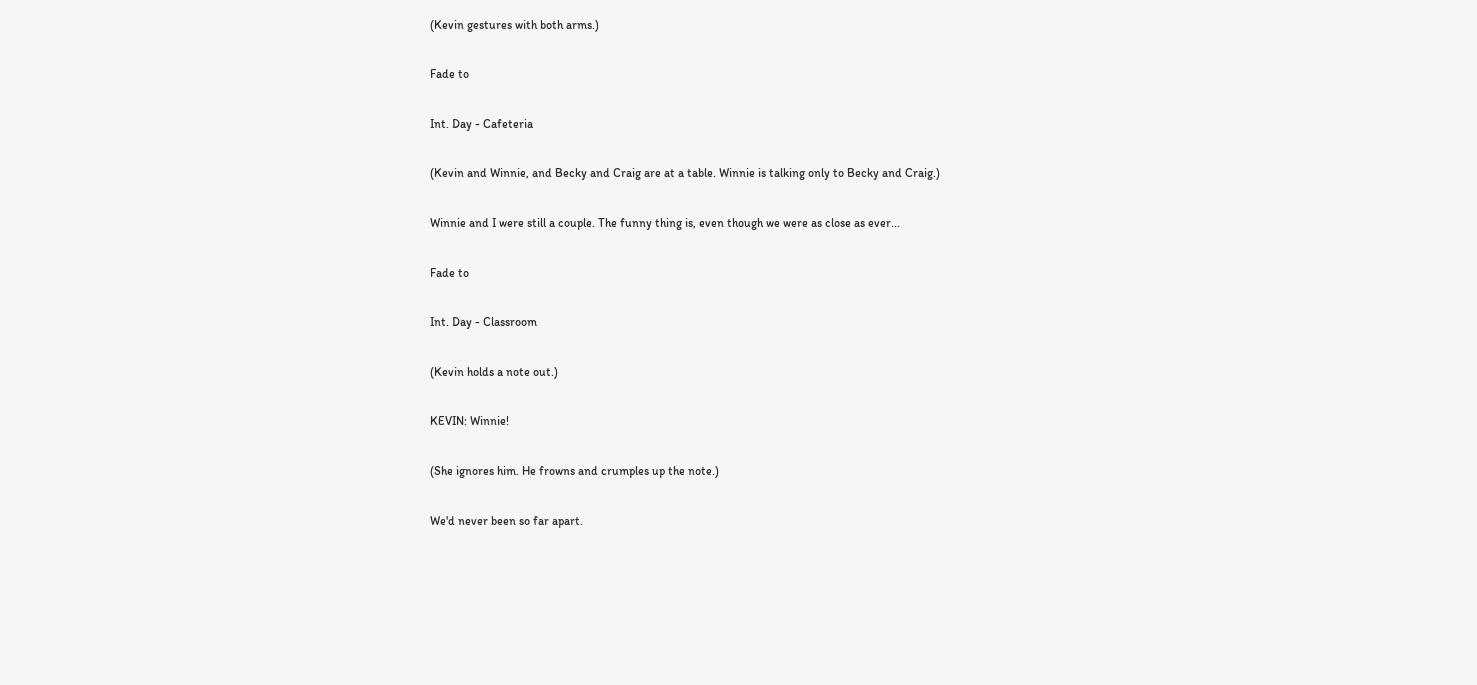(Kevin gestures with both arms.)

Fade to

Int. Day - Cafeteria

(Kevin and Winnie, and Becky and Craig are at a table. Winnie is talking only to Becky and Craig.)

Winnie and I were still a couple. The funny thing is, even though we were as close as ever...

Fade to

Int. Day - Classroom

(Kevin holds a note out.)

KEVIN: Winnie!

(She ignores him. He frowns and crumples up the note.)

We'd never been so far apart.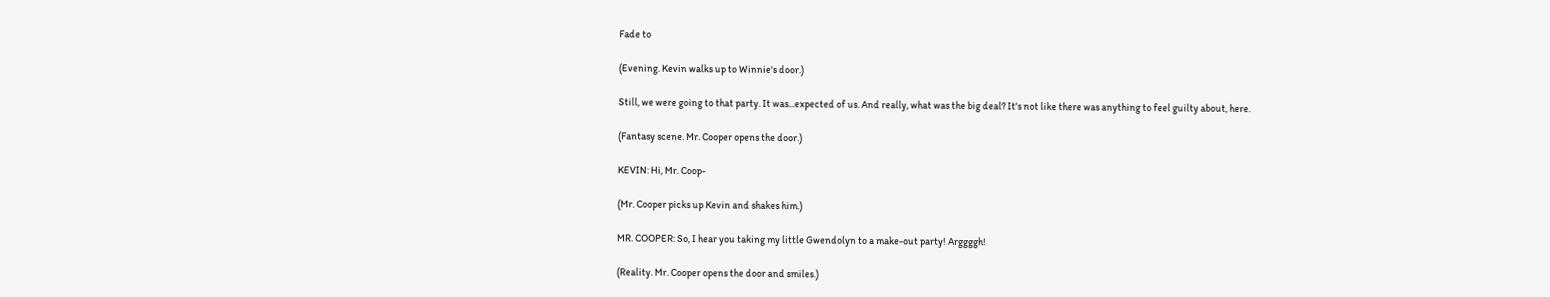Fade to

(Evening. Kevin walks up to Winnie's door.)

Still, we were going to that party. It was...expected of us. And really, what was the big deal? It's not like there was anything to feel guilty about, here.

(Fantasy scene. Mr. Cooper opens the door.)

KEVIN: Hi, Mr. Coop-

(Mr. Cooper picks up Kevin and shakes him.)

MR. COOPER: So, I hear you taking my little Gwendolyn to a make-out party! Arggggh!

(Reality. Mr. Cooper opens the door and smiles.)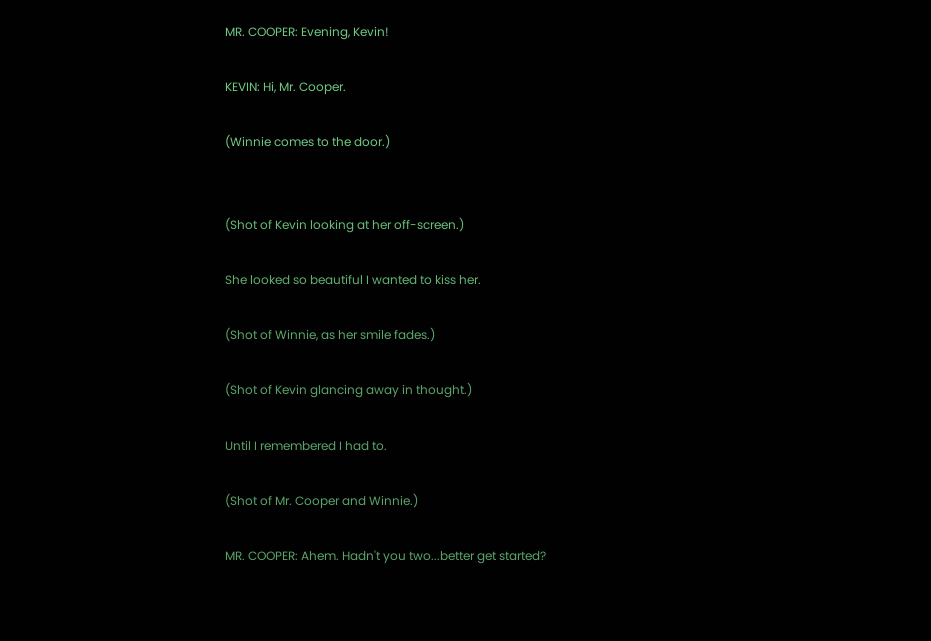MR. COOPER: Evening, Kevin!

KEVIN: Hi, Mr. Cooper.

(Winnie comes to the door.)


(Shot of Kevin looking at her off-screen.)

She looked so beautiful I wanted to kiss her.

(Shot of Winnie, as her smile fades.)

(Shot of Kevin glancing away in thought.)

Until I remembered I had to.

(Shot of Mr. Cooper and Winnie.)

MR. COOPER: Ahem. Hadn't you two...better get started?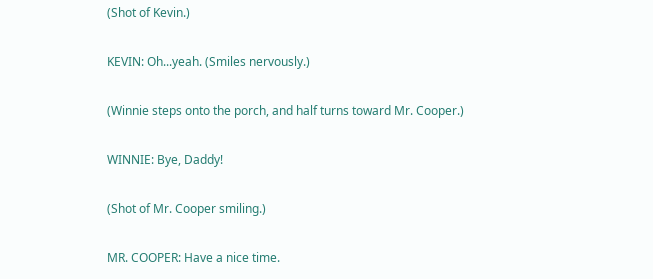(Shot of Kevin.)

KEVIN: Oh...yeah. (Smiles nervously.)

(Winnie steps onto the porch, and half turns toward Mr. Cooper.)

WINNIE: Bye, Daddy!

(Shot of Mr. Cooper smiling.)

MR. COOPER: Have a nice time.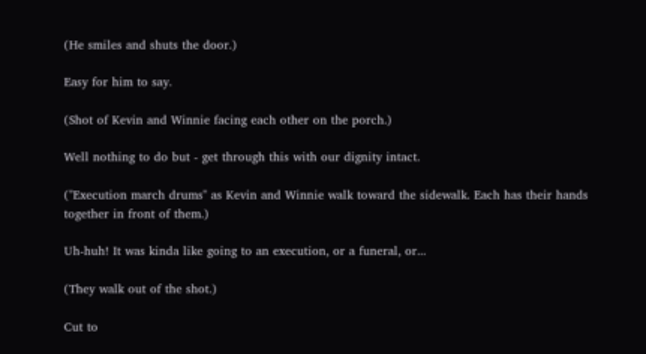(He smiles and shuts the door.)

Easy for him to say.

(Shot of Kevin and Winnie facing each other on the porch.)

Well nothing to do but - get through this with our dignity intact.

("Execution march drums" as Kevin and Winnie walk toward the sidewalk. Each has their hands together in front of them.)

Uh-huh! It was kinda like going to an execution, or a funeral, or...

(They walk out of the shot.)

Cut to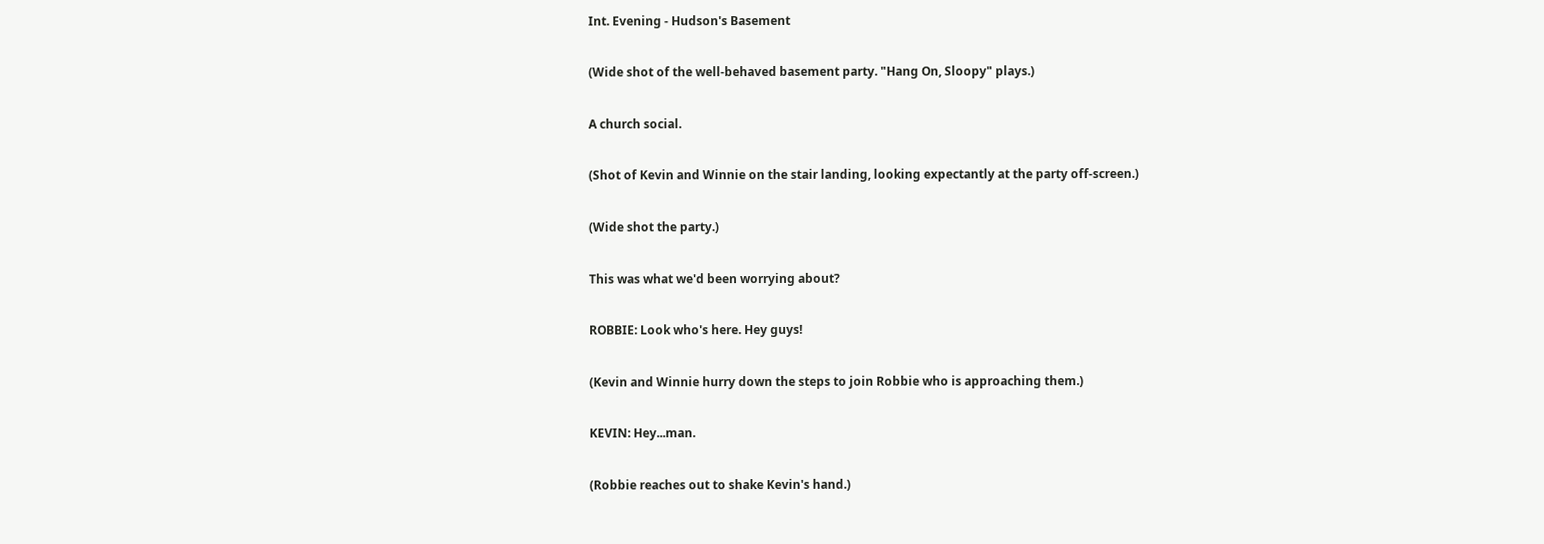Int. Evening - Hudson's Basement

(Wide shot of the well-behaved basement party. "Hang On, Sloopy" plays.)

A church social.

(Shot of Kevin and Winnie on the stair landing, looking expectantly at the party off-screen.)

(Wide shot the party.)

This was what we'd been worrying about?

ROBBIE: Look who's here. Hey guys!

(Kevin and Winnie hurry down the steps to join Robbie who is approaching them.)

KEVIN: Hey...man.

(Robbie reaches out to shake Kevin's hand.)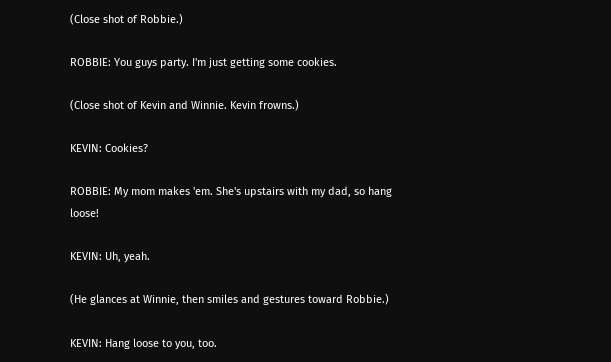(Close shot of Robbie.)

ROBBIE: You guys party. I'm just getting some cookies.

(Close shot of Kevin and Winnie. Kevin frowns.)

KEVIN: Cookies?

ROBBIE: My mom makes 'em. She's upstairs with my dad, so hang loose!

KEVIN: Uh, yeah.

(He glances at Winnie, then smiles and gestures toward Robbie.)

KEVIN: Hang loose to you, too.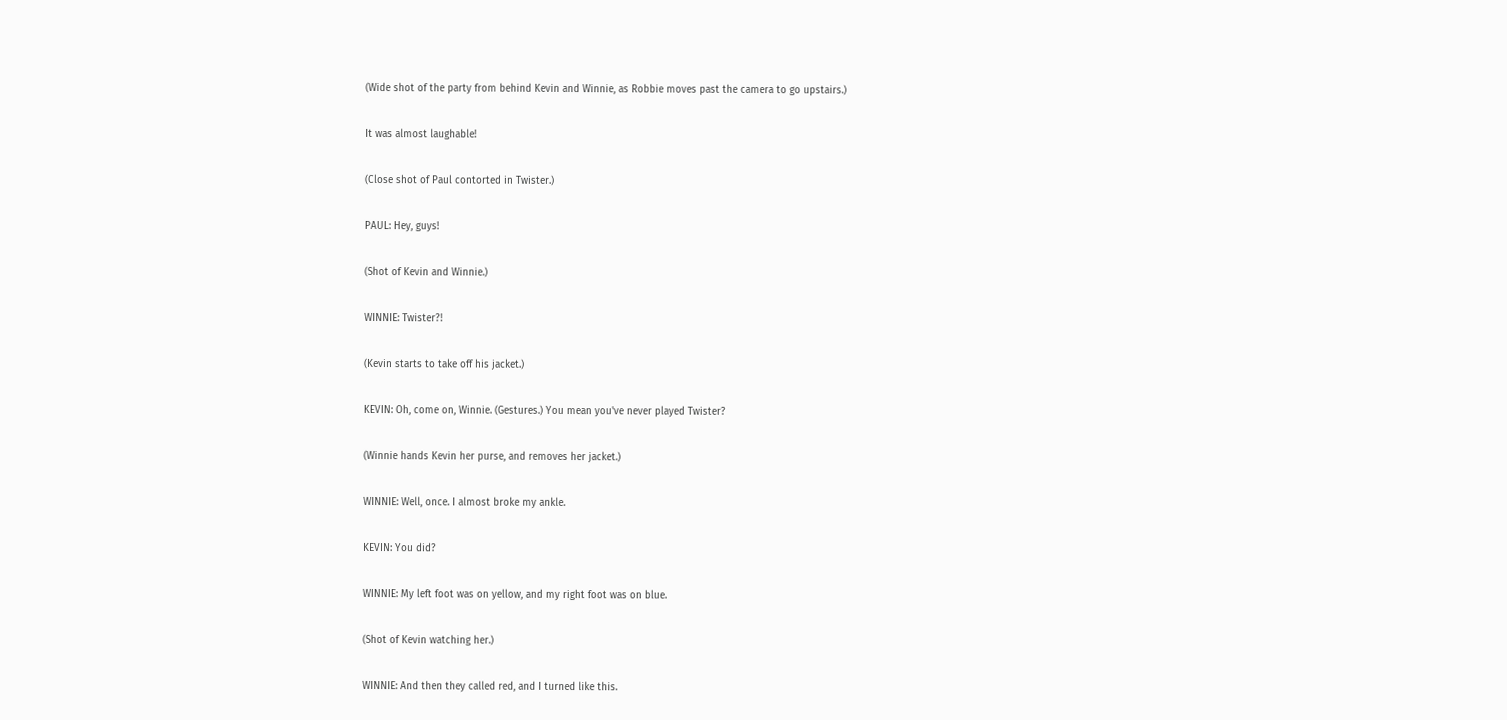(Wide shot of the party from behind Kevin and Winnie, as Robbie moves past the camera to go upstairs.)

It was almost laughable!

(Close shot of Paul contorted in Twister.)

PAUL: Hey, guys!

(Shot of Kevin and Winnie.)

WINNIE: Twister?!

(Kevin starts to take off his jacket.)

KEVIN: Oh, come on, Winnie. (Gestures.) You mean you've never played Twister?

(Winnie hands Kevin her purse, and removes her jacket.)

WINNIE: Well, once. I almost broke my ankle.

KEVIN: You did?

WINNIE: My left foot was on yellow, and my right foot was on blue.

(Shot of Kevin watching her.)

WINNIE: And then they called red, and I turned like this.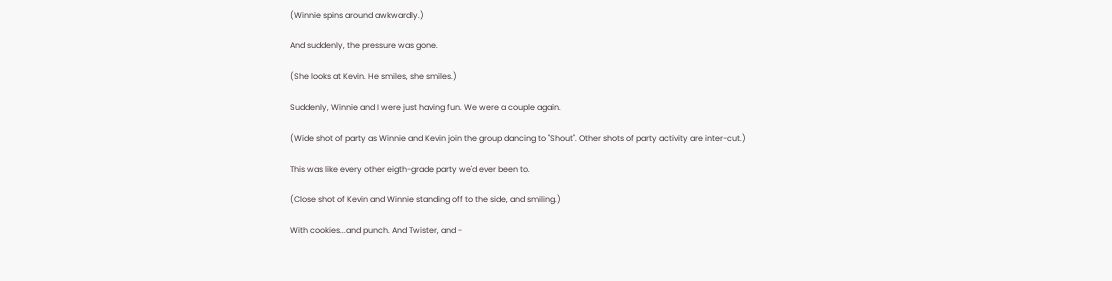(Winnie spins around awkwardly.)

And suddenly, the pressure was gone.

(She looks at Kevin. He smiles, she smiles.)

Suddenly, Winnie and I were just having fun. We were a couple again.

(Wide shot of party as Winnie and Kevin join the group dancing to "Shout". Other shots of party activity are inter-cut.)

This was like every other eigth-grade party we'd ever been to.

(Close shot of Kevin and Winnie standing off to the side, and smiling.)

With cookies...and punch. And Twister, and -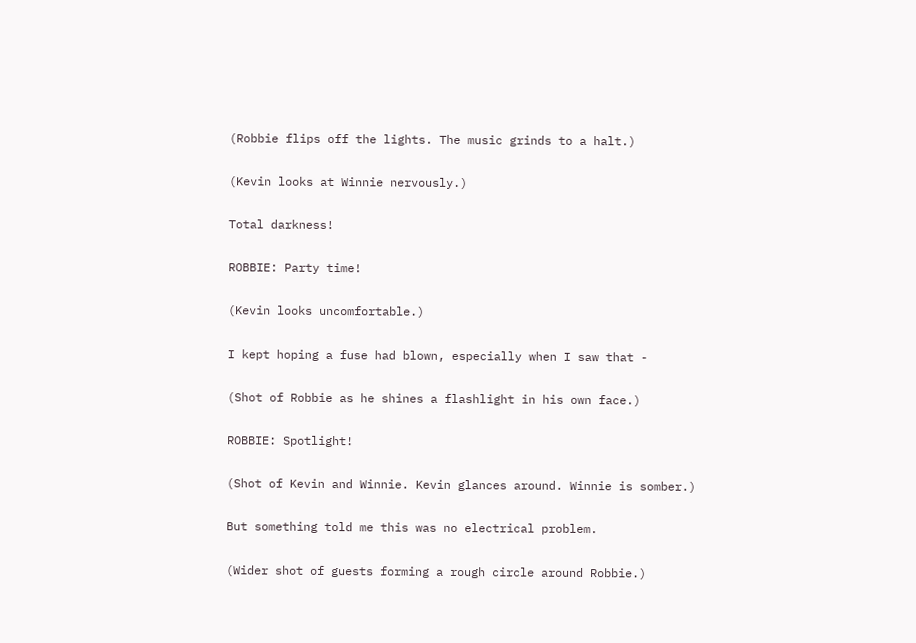(Robbie flips off the lights. The music grinds to a halt.)

(Kevin looks at Winnie nervously.)

Total darkness!

ROBBIE: Party time!

(Kevin looks uncomfortable.)

I kept hoping a fuse had blown, especially when I saw that -

(Shot of Robbie as he shines a flashlight in his own face.)

ROBBIE: Spotlight!

(Shot of Kevin and Winnie. Kevin glances around. Winnie is somber.)

But something told me this was no electrical problem.

(Wider shot of guests forming a rough circle around Robbie.)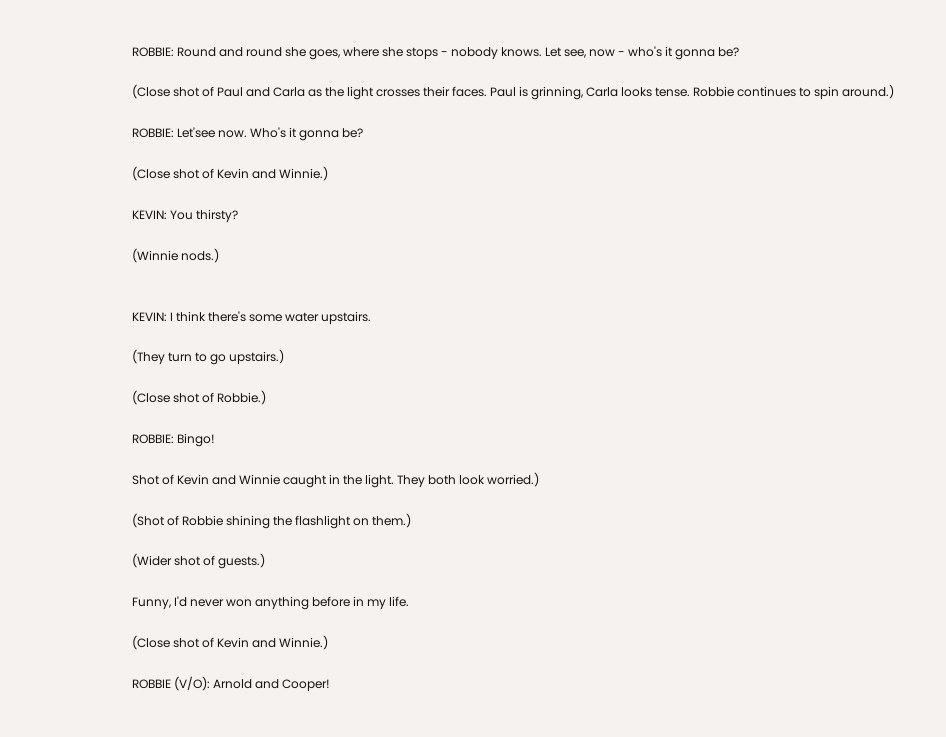ROBBIE: Round and round she goes, where she stops - nobody knows. Let see, now - who's it gonna be?

(Close shot of Paul and Carla as the light crosses their faces. Paul is grinning, Carla looks tense. Robbie continues to spin around.)

ROBBIE: Let'see now. Who's it gonna be?

(Close shot of Kevin and Winnie.)

KEVIN: You thirsty?

(Winnie nods.)


KEVIN: I think there's some water upstairs.

(They turn to go upstairs.)

(Close shot of Robbie.)

ROBBIE: Bingo!

Shot of Kevin and Winnie caught in the light. They both look worried.)

(Shot of Robbie shining the flashlight on them.)

(Wider shot of guests.)

Funny, I'd never won anything before in my life.

(Close shot of Kevin and Winnie.)

ROBBIE (V/O): Arnold and Cooper!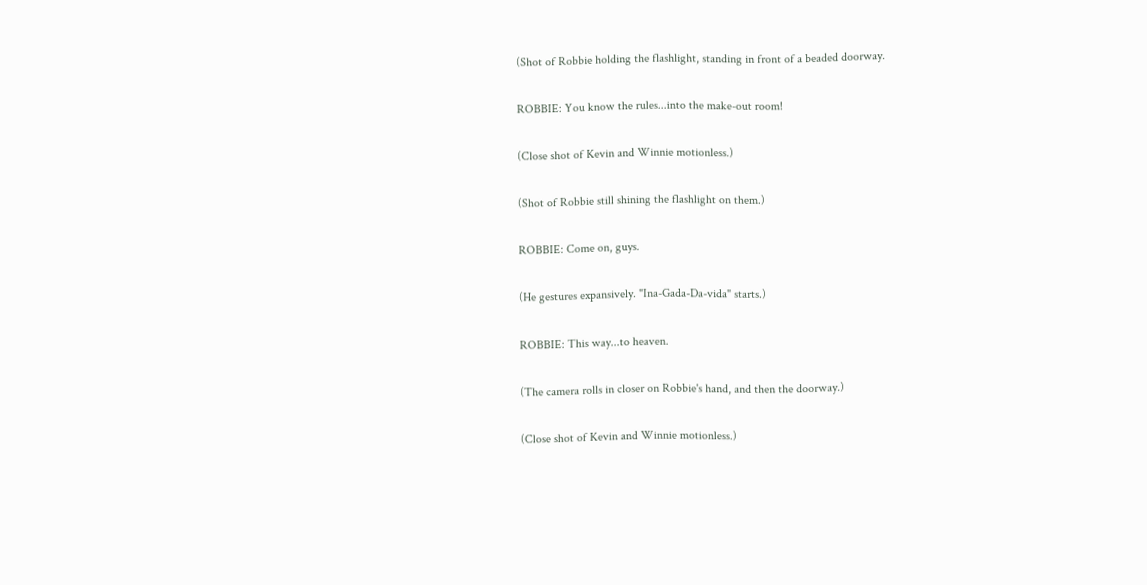(Shot of Robbie holding the flashlight, standing in front of a beaded doorway.

ROBBIE: You know the rules...into the make-out room!

(Close shot of Kevin and Winnie motionless.)

(Shot of Robbie still shining the flashlight on them.)

ROBBIE: Come on, guys.

(He gestures expansively. "Ina-Gada-Da-vida" starts.)

ROBBIE: This way...to heaven.

(The camera rolls in closer on Robbie's hand, and then the doorway.)

(Close shot of Kevin and Winnie motionless.)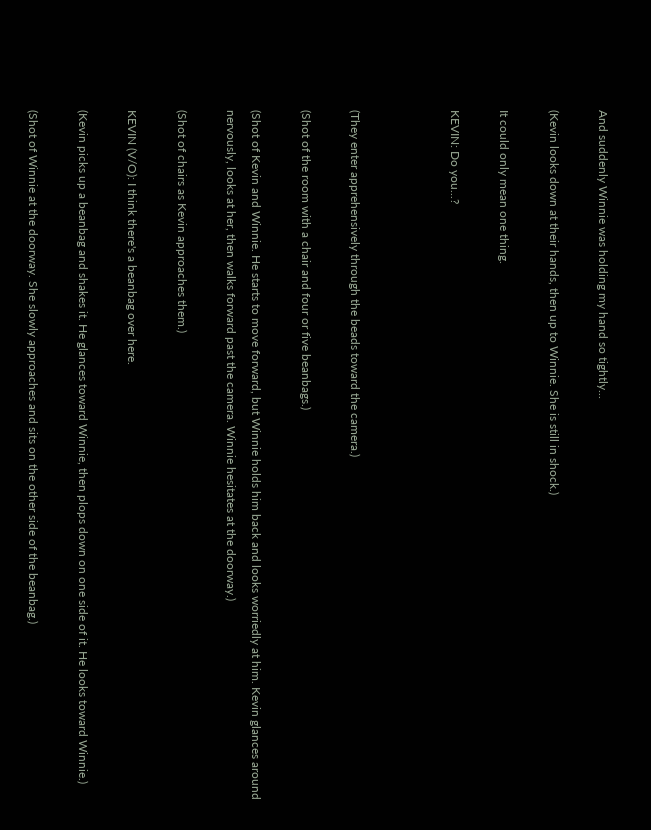And suddenly Winnie was holding my hand so tightly...

(Kevin looks down at their hands, then up to Winnie. She is still in shock.)

It could only mean one thing.

KEVIN: Do you...?



(They enter apprehensively through the beads toward the camera.)

(Shot of the room with a chair and four or five beanbags.)

(Shot of Kevin and Winnie. He starts to move forward, but Winnie holds him back and looks worriedly at him. Kevin glances around nervously, looks at her, then walks forward past the camera. Winnie hesitates at the doorway.)

(Shot of chairs as Kevin approaches them.)

KEVIN (V/O): I think there's a beanbag over here.

(Kevin picks up a beanbag and shakes it. He glances toward Winnie, then plops down on one side of it. He looks toward Winnie.)

(Shot of Winnie at the doorway. She slowly approaches and sits on the other side of the beanbag.)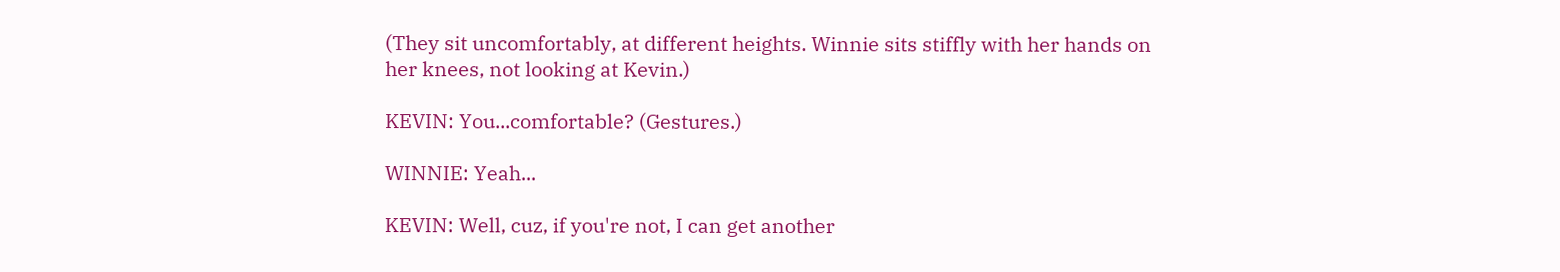(They sit uncomfortably, at different heights. Winnie sits stiffly with her hands on her knees, not looking at Kevin.)

KEVIN: You...comfortable? (Gestures.)

WINNIE: Yeah...

KEVIN: Well, cuz, if you're not, I can get another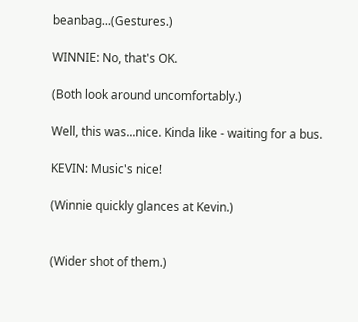beanbag...(Gestures.)

WINNIE: No, that's OK.

(Both look around uncomfortably.)

Well, this was...nice. Kinda like - waiting for a bus.

KEVIN: Music's nice!

(Winnie quickly glances at Kevin.)


(Wider shot of them.)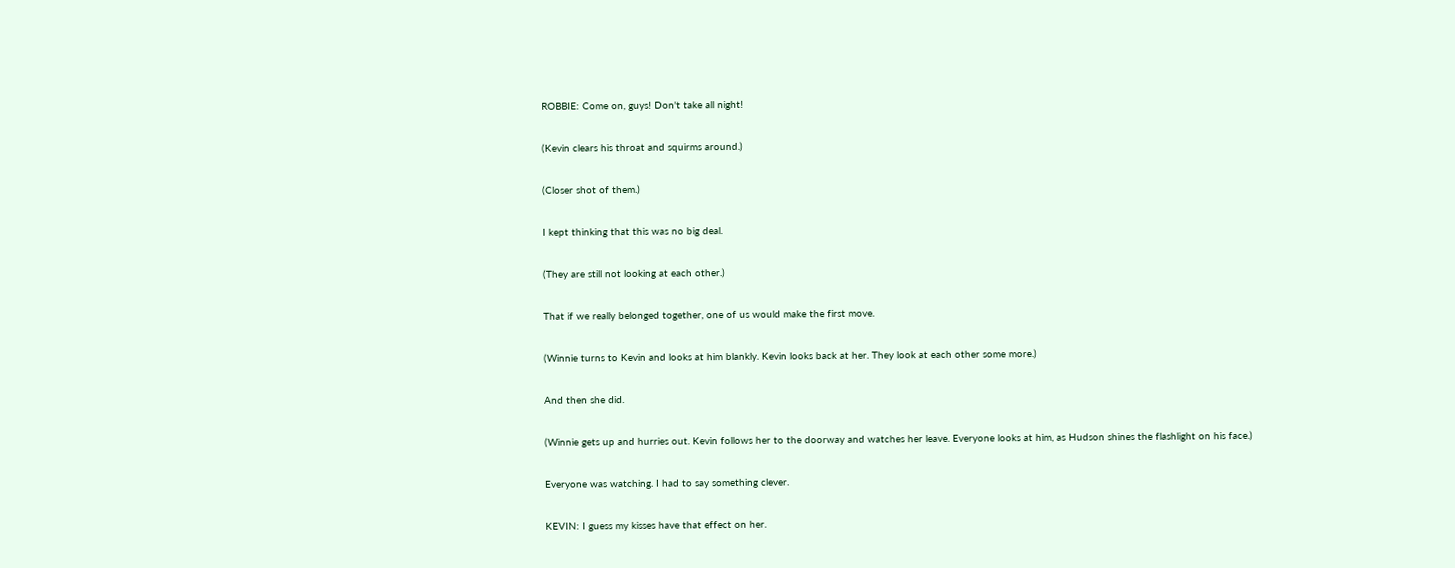ROBBIE: Come on, guys! Don't take all night!

(Kevin clears his throat and squirms around.)

(Closer shot of them.)

I kept thinking that this was no big deal.

(They are still not looking at each other.)

That if we really belonged together, one of us would make the first move.

(Winnie turns to Kevin and looks at him blankly. Kevin looks back at her. They look at each other some more.)

And then she did.

(Winnie gets up and hurries out. Kevin follows her to the doorway and watches her leave. Everyone looks at him, as Hudson shines the flashlight on his face.)

Everyone was watching. I had to say something clever.

KEVIN: I guess my kisses have that effect on her.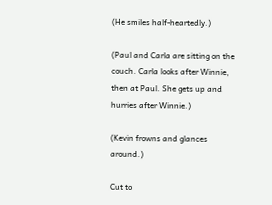(He smiles half-heartedly.)

(Paul and Carla are sitting on the couch. Carla looks after Winnie, then at Paul. She gets up and hurries after Winnie.)

(Kevin frowns and glances around.)

Cut to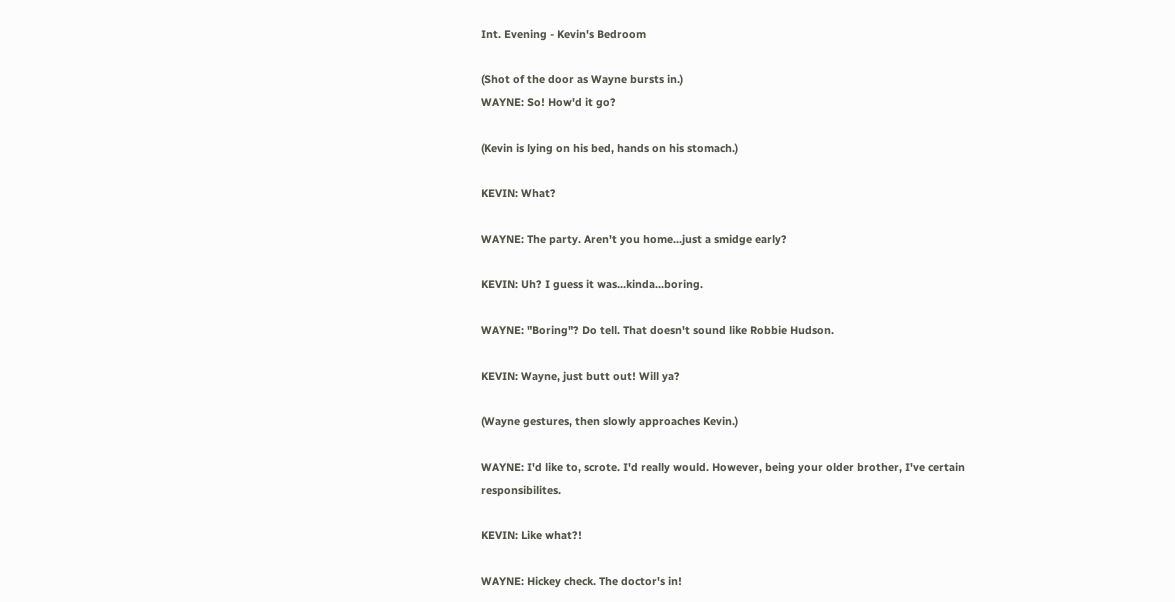Int. Evening - Kevin's Bedroom

(Shot of the door as Wayne bursts in.)
WAYNE: So! How'd it go?

(Kevin is lying on his bed, hands on his stomach.)

KEVIN: What?

WAYNE: The party. Aren't you home...just a smidge early?

KEVIN: Uh? I guess it was...kinda...boring.

WAYNE: "Boring"? Do tell. That doesn't sound like Robbie Hudson.

KEVIN: Wayne, just butt out! Will ya?

(Wayne gestures, then slowly approaches Kevin.)

WAYNE: I'd like to, scrote. I'd really would. However, being your older brother, I've certain responsibilites.

KEVIN: Like what?!

WAYNE: Hickey check. The doctor's in!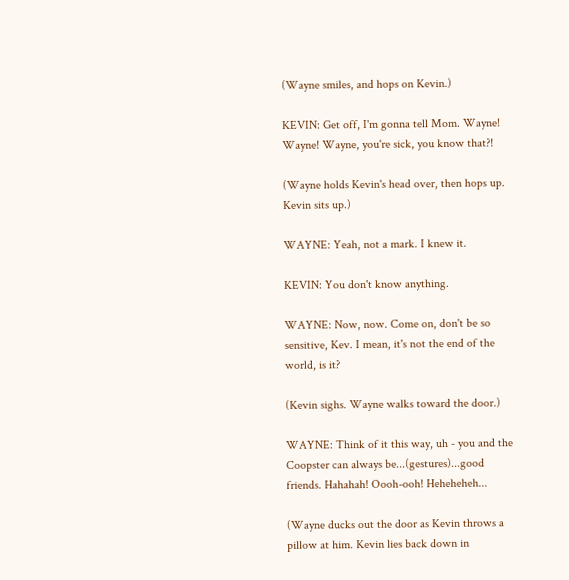(Wayne smiles, and hops on Kevin.)

KEVIN: Get off, I'm gonna tell Mom. Wayne! Wayne! Wayne, you're sick, you know that?!

(Wayne holds Kevin's head over, then hops up. Kevin sits up.)

WAYNE: Yeah, not a mark. I knew it.

KEVIN: You don't know anything.

WAYNE: Now, now. Come on, don't be so sensitive, Kev. I mean, it's not the end of the world, is it?

(Kevin sighs. Wayne walks toward the door.)

WAYNE: Think of it this way, uh - you and the Coopster can always be...(gestures)...good friends. Hahahah! Oooh-ooh! Heheheheh...

(Wayne ducks out the door as Kevin throws a pillow at him. Kevin lies back down in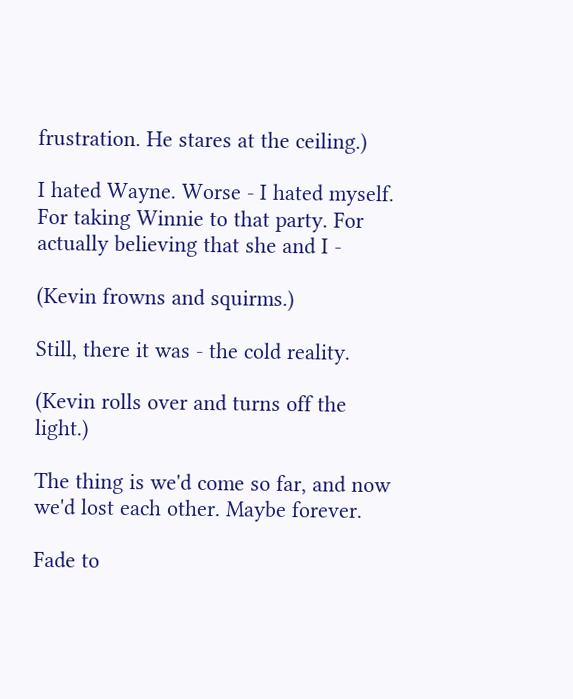frustration. He stares at the ceiling.)

I hated Wayne. Worse - I hated myself. For taking Winnie to that party. For actually believing that she and I -

(Kevin frowns and squirms.)

Still, there it was - the cold reality.

(Kevin rolls over and turns off the light.)

The thing is we'd come so far, and now we'd lost each other. Maybe forever.

Fade to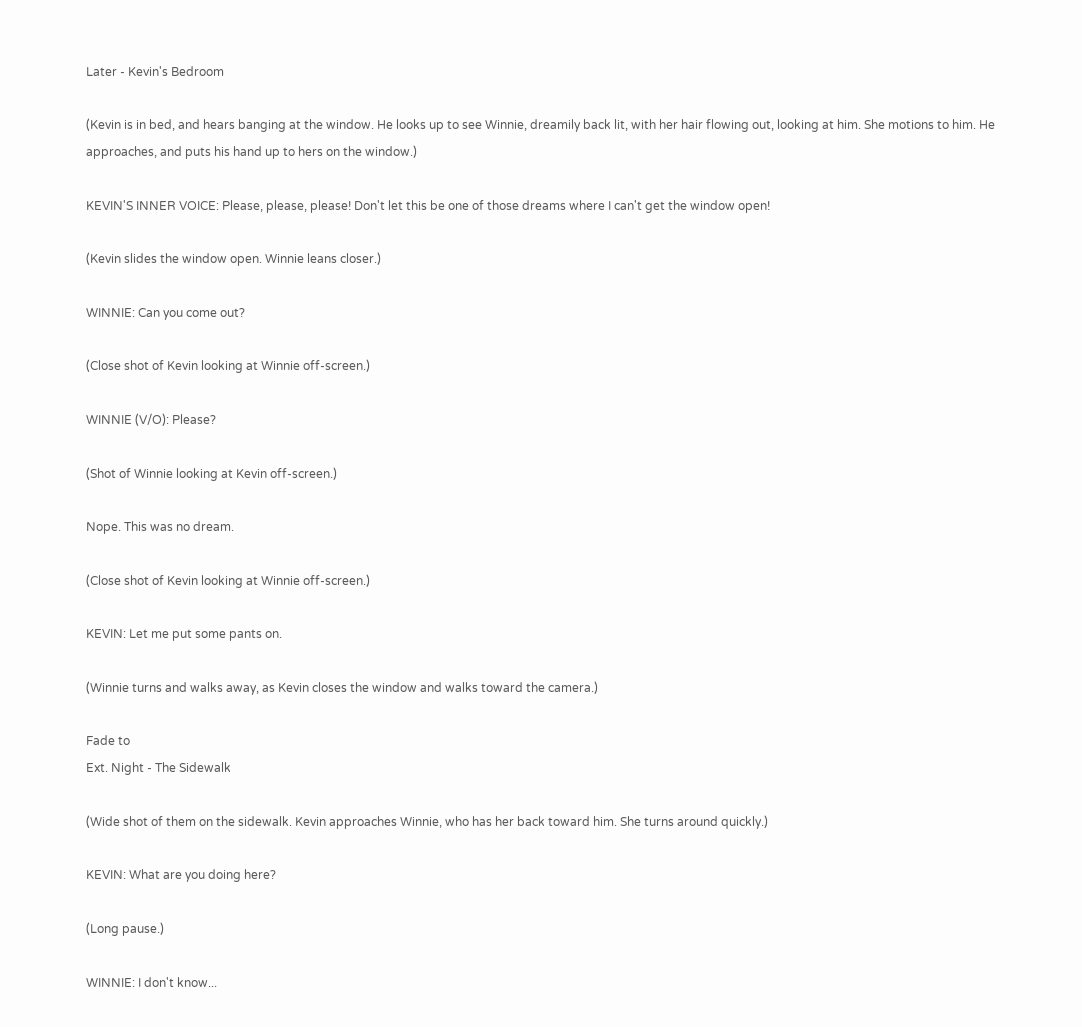Later - Kevin's Bedroom

(Kevin is in bed, and hears banging at the window. He looks up to see Winnie, dreamily back lit, with her hair flowing out, looking at him. She motions to him. He approaches, and puts his hand up to hers on the window.)

KEVIN'S INNER VOICE: Please, please, please! Don't let this be one of those dreams where I can't get the window open!

(Kevin slides the window open. Winnie leans closer.)

WINNIE: Can you come out?

(Close shot of Kevin looking at Winnie off-screen.)

WINNIE (V/O): Please?

(Shot of Winnie looking at Kevin off-screen.)

Nope. This was no dream.

(Close shot of Kevin looking at Winnie off-screen.)

KEVIN: Let me put some pants on.

(Winnie turns and walks away, as Kevin closes the window and walks toward the camera.)

Fade to
Ext. Night - The Sidewalk

(Wide shot of them on the sidewalk. Kevin approaches Winnie, who has her back toward him. She turns around quickly.)

KEVIN: What are you doing here?

(Long pause.)

WINNIE: I don't know...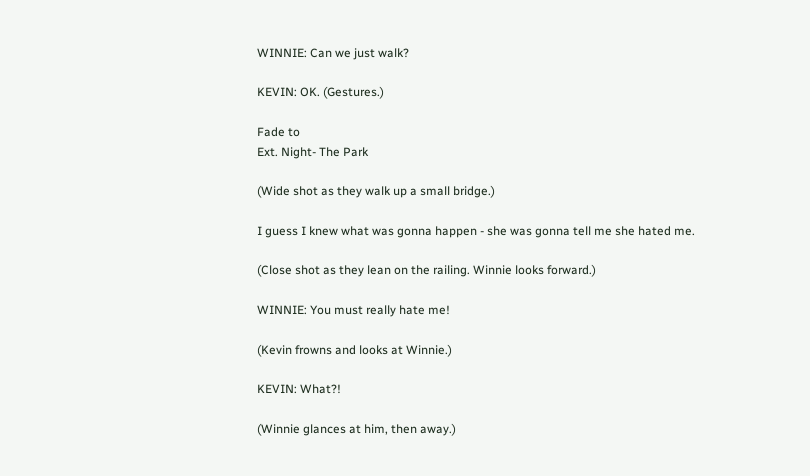WINNIE: Can we just walk?

KEVIN: OK. (Gestures.)

Fade to
Ext. Night- The Park

(Wide shot as they walk up a small bridge.)

I guess I knew what was gonna happen - she was gonna tell me she hated me.

(Close shot as they lean on the railing. Winnie looks forward.)

WINNIE: You must really hate me!

(Kevin frowns and looks at Winnie.)

KEVIN: What?!

(Winnie glances at him, then away.)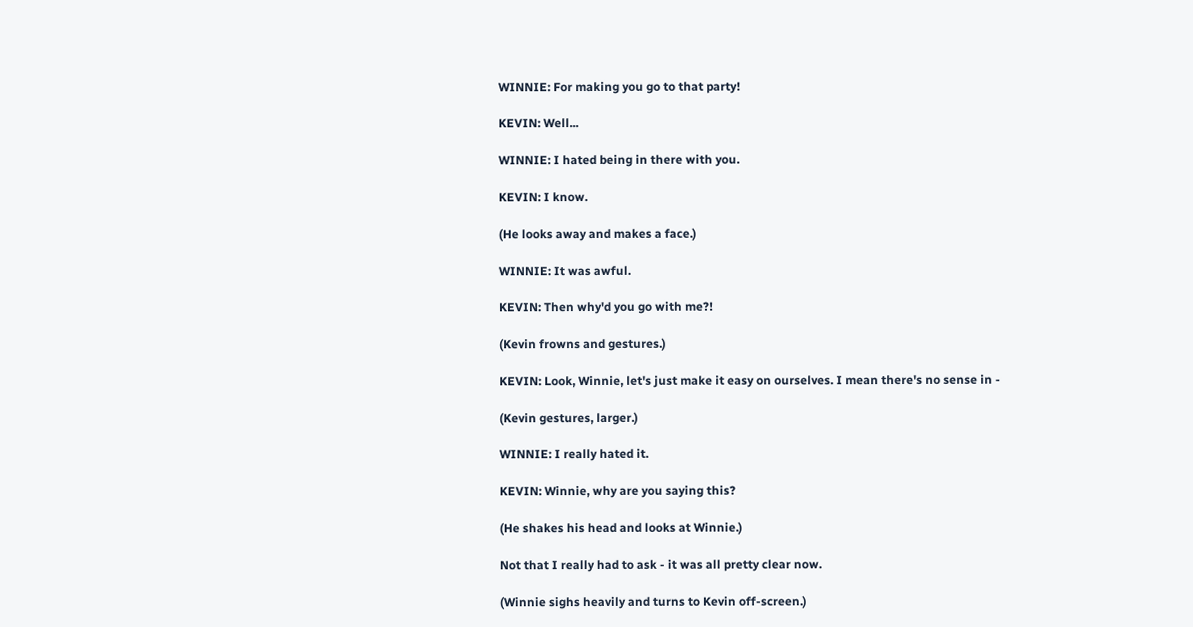WINNIE: For making you go to that party!

KEVIN: Well...

WINNIE: I hated being in there with you.

KEVIN: I know.

(He looks away and makes a face.)

WINNIE: It was awful.

KEVIN: Then why'd you go with me?!

(Kevin frowns and gestures.)

KEVIN: Look, Winnie, let's just make it easy on ourselves. I mean there's no sense in -

(Kevin gestures, larger.)

WINNIE: I really hated it.

KEVIN: Winnie, why are you saying this?

(He shakes his head and looks at Winnie.)

Not that I really had to ask - it was all pretty clear now.

(Winnie sighs heavily and turns to Kevin off-screen.)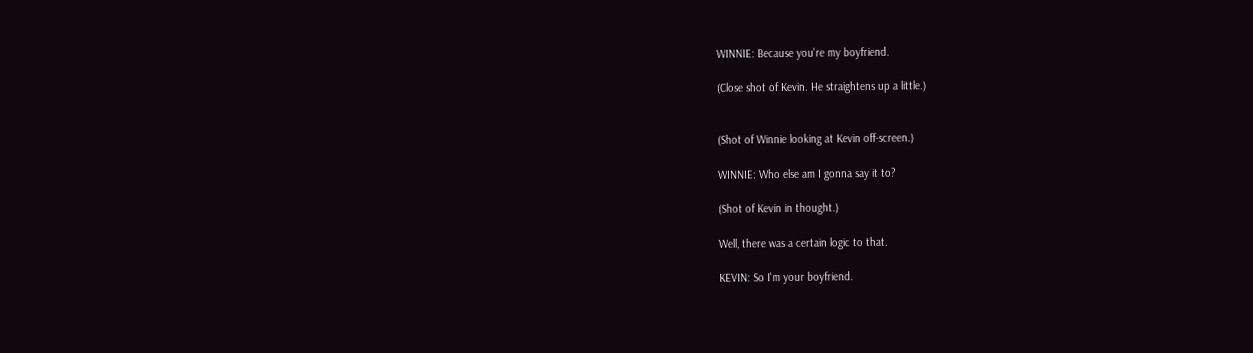WINNIE: Because you're my boyfriend.

(Close shot of Kevin. He straightens up a little.)


(Shot of Winnie looking at Kevin off-screen.)

WINNIE: Who else am I gonna say it to?

(Shot of Kevin in thought.)

Well, there was a certain logic to that.

KEVIN: So I'm your boyfriend.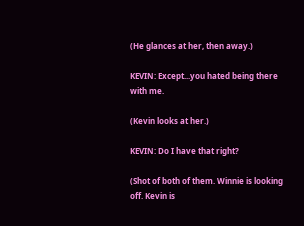(He glances at her, then away.)

KEVIN: Except...you hated being there with me.

(Kevin looks at her.)

KEVIN: Do I have that right?

(Shot of both of them. Winnie is looking off. Kevin is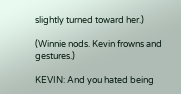slightly turned toward her.)

(Winnie nods. Kevin frowns and gestures.)

KEVIN: And you hated being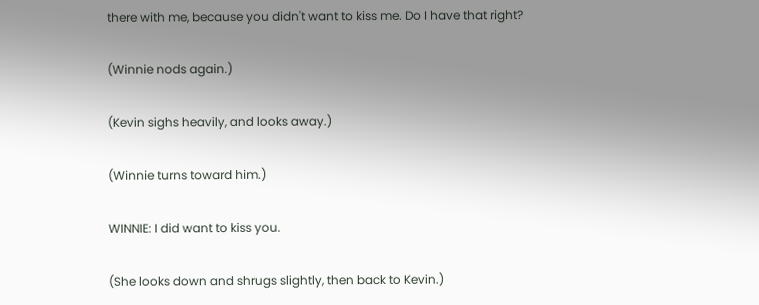there with me, because you didn't want to kiss me. Do I have that right?

(Winnie nods again.)

(Kevin sighs heavily, and looks away.)

(Winnie turns toward him.)

WINNIE: I did want to kiss you.

(She looks down and shrugs slightly, then back to Kevin.)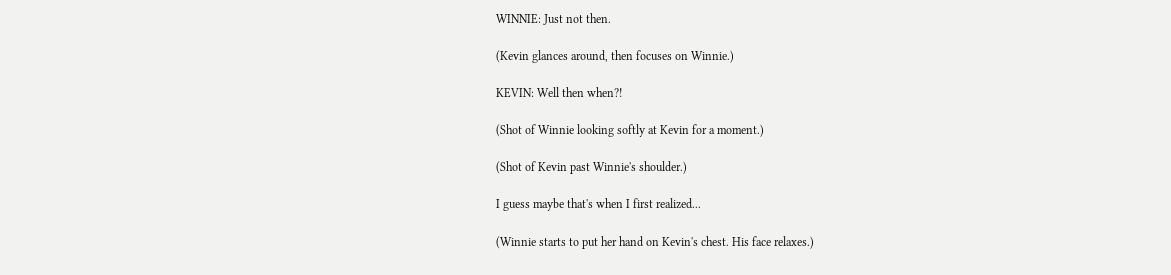WINNIE: Just not then.

(Kevin glances around, then focuses on Winnie.)

KEVIN: Well then when?!

(Shot of Winnie looking softly at Kevin for a moment.)

(Shot of Kevin past Winnie's shoulder.)

I guess maybe that's when I first realized...

(Winnie starts to put her hand on Kevin's chest. His face relaxes.)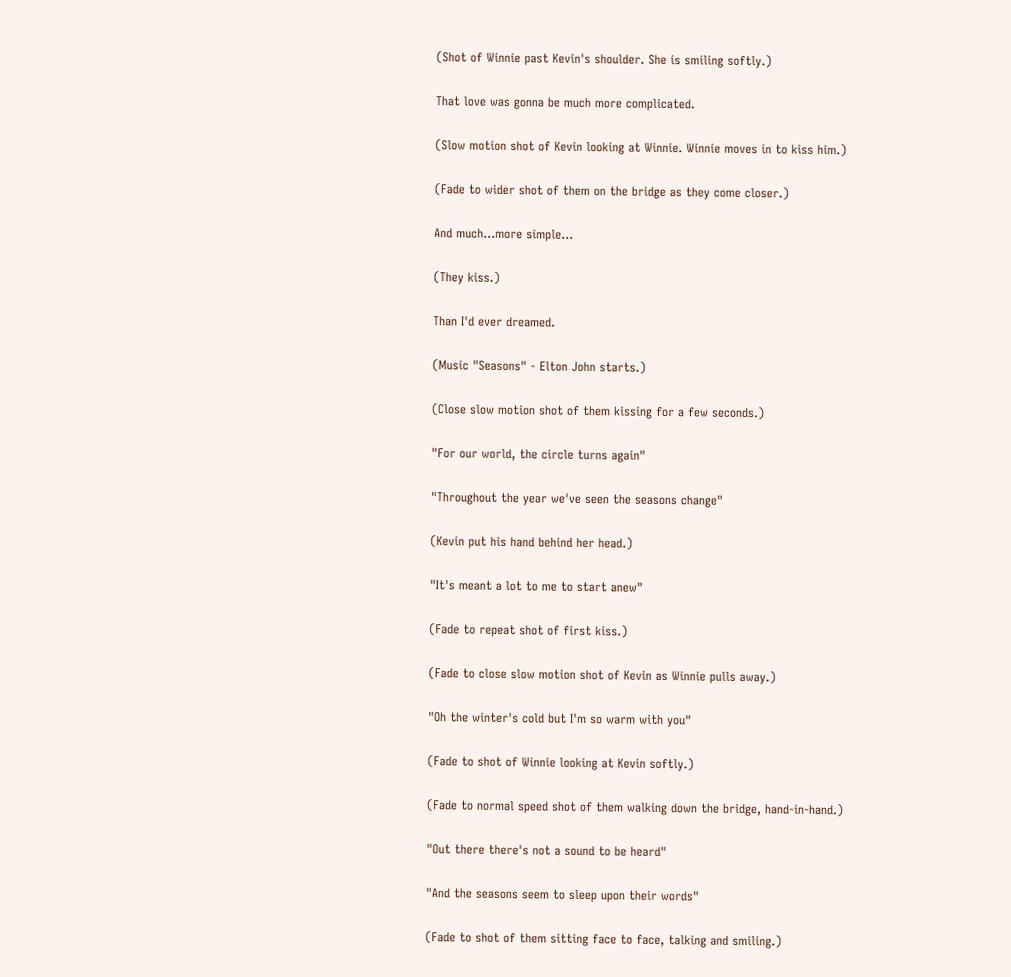(Shot of Winnie past Kevin's shoulder. She is smiling softly.)

That love was gonna be much more complicated.

(Slow motion shot of Kevin looking at Winnie. Winnie moves in to kiss him.)

(Fade to wider shot of them on the bridge as they come closer.)

And much...more simple...

(They kiss.)

Than I'd ever dreamed.

(Music "Seasons" - Elton John starts.)

(Close slow motion shot of them kissing for a few seconds.)

"For our world, the circle turns again"

"Throughout the year we've seen the seasons change"

(Kevin put his hand behind her head.)

"It's meant a lot to me to start anew"

(Fade to repeat shot of first kiss.)

(Fade to close slow motion shot of Kevin as Winnie pulls away.)

"Oh the winter's cold but I'm so warm with you"

(Fade to shot of Winnie looking at Kevin softly.)

(Fade to normal speed shot of them walking down the bridge, hand-in-hand.)

"Out there there's not a sound to be heard"

"And the seasons seem to sleep upon their words"

(Fade to shot of them sitting face to face, talking and smiling.)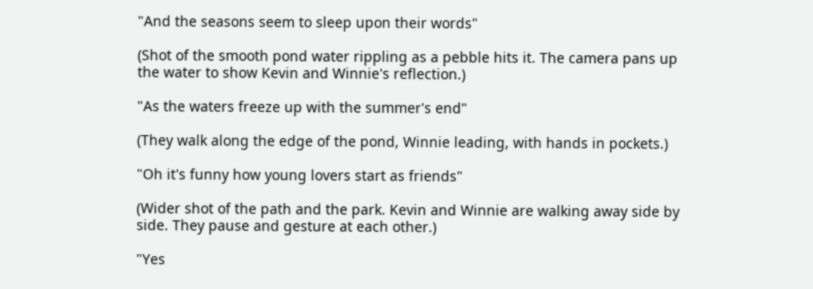"And the seasons seem to sleep upon their words"

(Shot of the smooth pond water rippling as a pebble hits it. The camera pans up the water to show Kevin and Winnie's reflection.)

"As the waters freeze up with the summer's end"

(They walk along the edge of the pond, Winnie leading, with hands in pockets.)

"Oh it's funny how young lovers start as friends"

(Wider shot of the path and the park. Kevin and Winnie are walking away side by side. They pause and gesture at each other.)

"Yes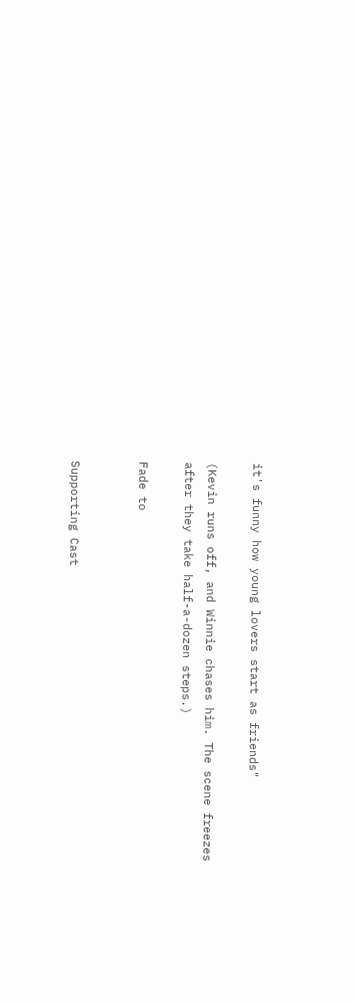it's funny how young lovers start as friends"

(Kevin runs off, and Winnie chases him. The scene freezes after they take half-a-dozen steps.)

Fade to


Supporting Cast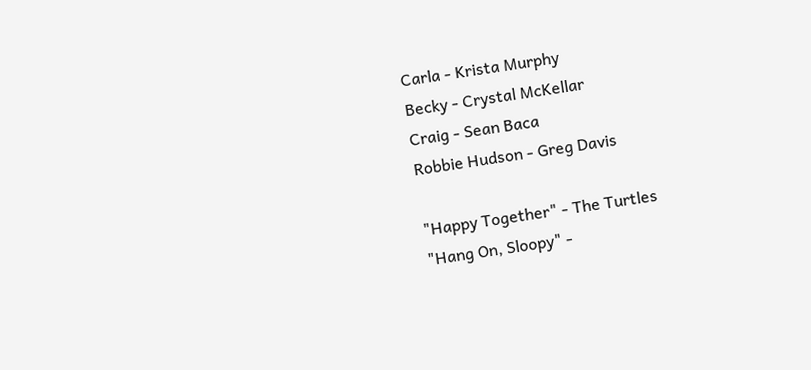Carla - Krista Murphy
Becky - Crystal McKellar
Craig - Sean Baca
Robbie Hudson - Greg Davis

"Happy Together" - The Turtles
"Hang On, Sloopy" -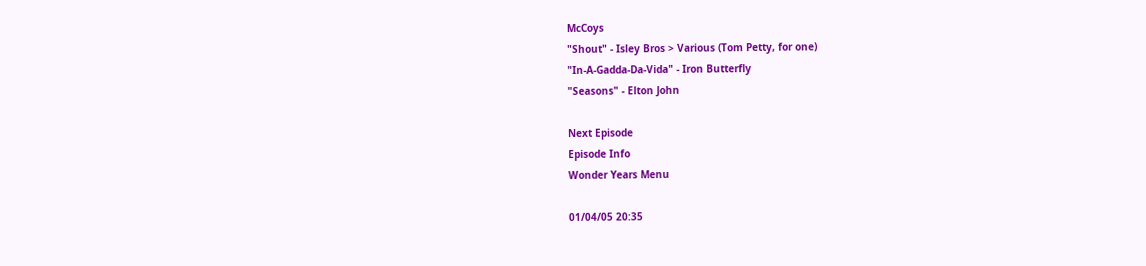McCoys
"Shout" - Isley Bros > Various (Tom Petty, for one)
"In-A-Gadda-Da-Vida" - Iron Butterfly
"Seasons" - Elton John

Next Episode
Episode Info
Wonder Years Menu

01/04/05 20:35